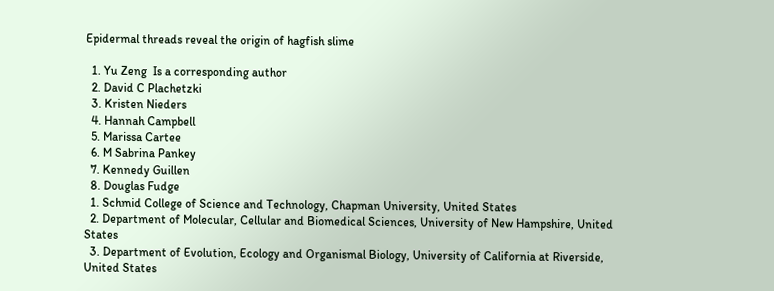Epidermal threads reveal the origin of hagfish slime

  1. Yu Zeng  Is a corresponding author
  2. David C Plachetzki
  3. Kristen Nieders
  4. Hannah Campbell
  5. Marissa Cartee
  6. M Sabrina Pankey
  7. Kennedy Guillen
  8. Douglas Fudge
  1. Schmid College of Science and Technology, Chapman University, United States
  2. Department of Molecular, Cellular and Biomedical Sciences, University of New Hampshire, United States
  3. Department of Evolution, Ecology and Organismal Biology, University of California at Riverside, United States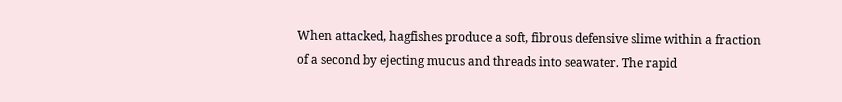When attacked, hagfishes produce a soft, fibrous defensive slime within a fraction of a second by ejecting mucus and threads into seawater. The rapid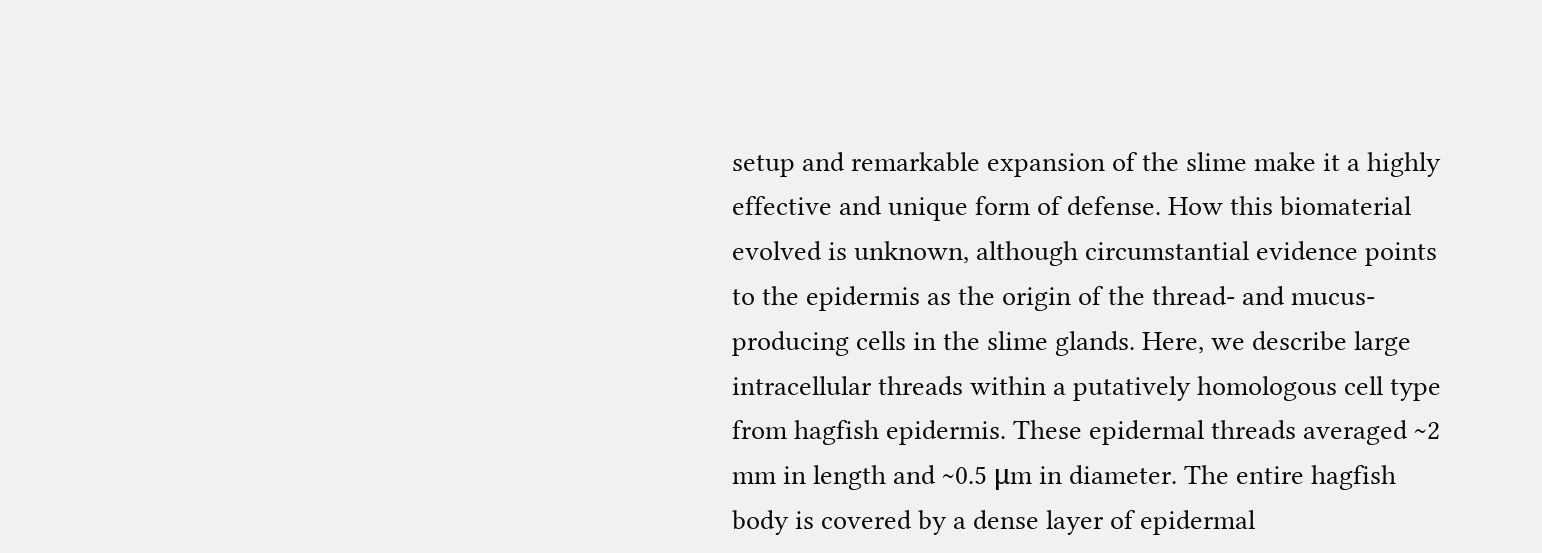setup and remarkable expansion of the slime make it a highly effective and unique form of defense. How this biomaterial evolved is unknown, although circumstantial evidence points to the epidermis as the origin of the thread- and mucus-producing cells in the slime glands. Here, we describe large intracellular threads within a putatively homologous cell type from hagfish epidermis. These epidermal threads averaged ~2 mm in length and ~0.5 μm in diameter. The entire hagfish body is covered by a dense layer of epidermal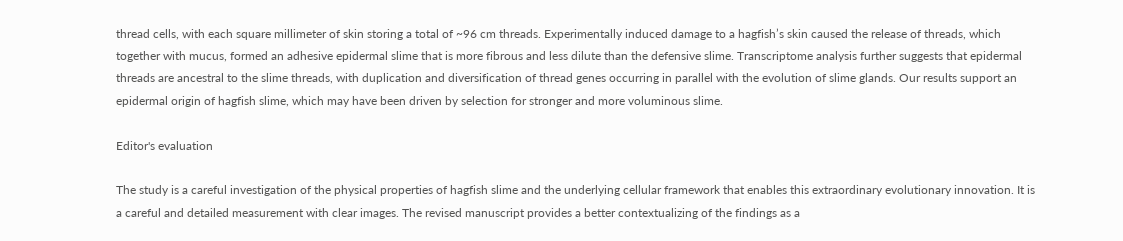thread cells, with each square millimeter of skin storing a total of ~96 cm threads. Experimentally induced damage to a hagfish’s skin caused the release of threads, which together with mucus, formed an adhesive epidermal slime that is more fibrous and less dilute than the defensive slime. Transcriptome analysis further suggests that epidermal threads are ancestral to the slime threads, with duplication and diversification of thread genes occurring in parallel with the evolution of slime glands. Our results support an epidermal origin of hagfish slime, which may have been driven by selection for stronger and more voluminous slime.

Editor's evaluation

The study is a careful investigation of the physical properties of hagfish slime and the underlying cellular framework that enables this extraordinary evolutionary innovation. It is a careful and detailed measurement with clear images. The revised manuscript provides a better contextualizing of the findings as a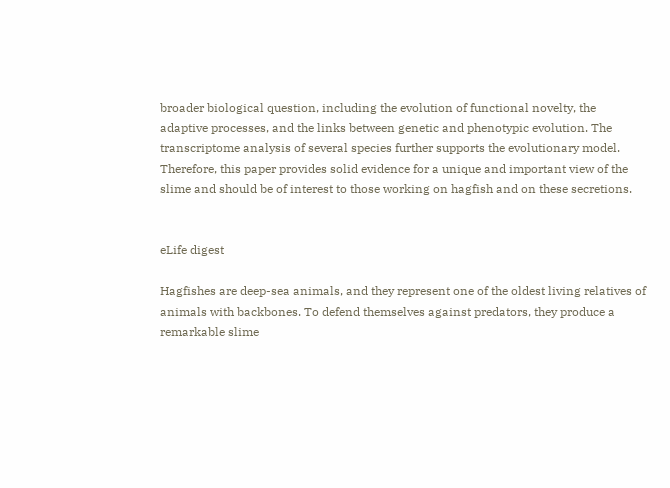broader biological question, including the evolution of functional novelty, the adaptive processes, and the links between genetic and phenotypic evolution. The transcriptome analysis of several species further supports the evolutionary model. Therefore, this paper provides solid evidence for a unique and important view of the slime and should be of interest to those working on hagfish and on these secretions.


eLife digest

Hagfishes are deep-sea animals, and they represent one of the oldest living relatives of animals with backbones. To defend themselves against predators, they produce a remarkable slime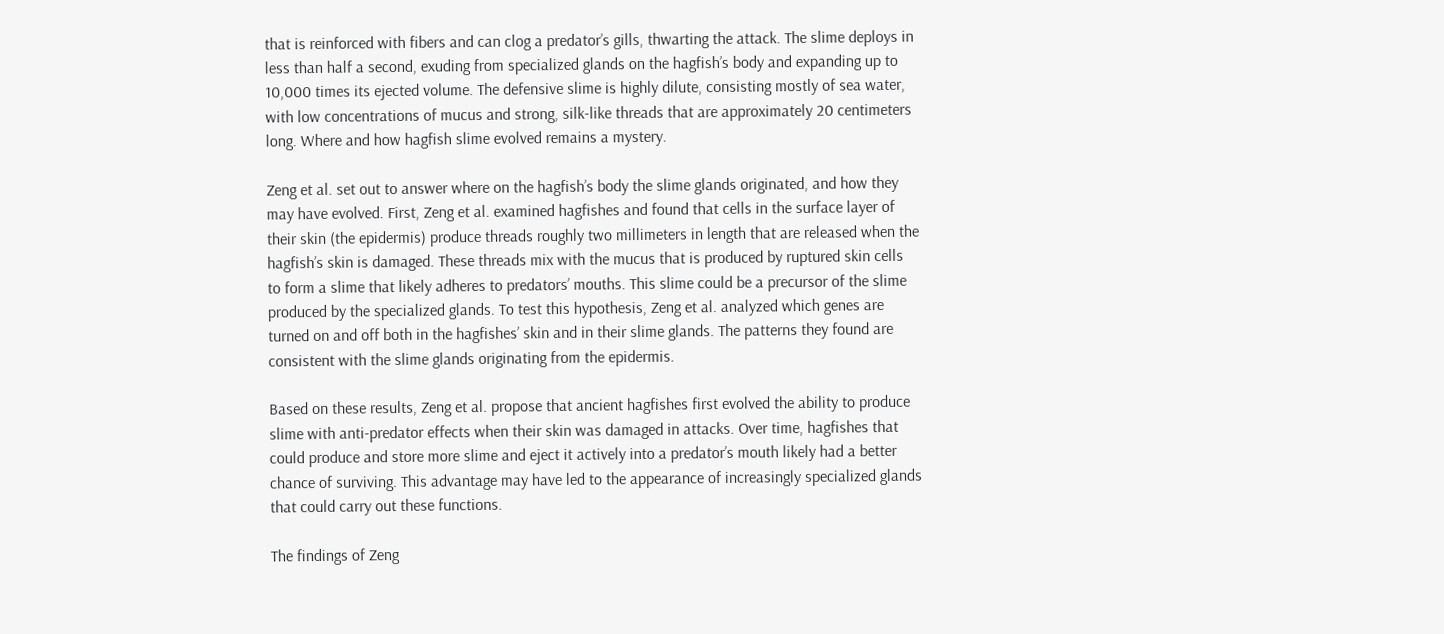that is reinforced with fibers and can clog a predator’s gills, thwarting the attack. The slime deploys in less than half a second, exuding from specialized glands on the hagfish’s body and expanding up to 10,000 times its ejected volume. The defensive slime is highly dilute, consisting mostly of sea water, with low concentrations of mucus and strong, silk-like threads that are approximately 20 centimeters long. Where and how hagfish slime evolved remains a mystery.

Zeng et al. set out to answer where on the hagfish’s body the slime glands originated, and how they may have evolved. First, Zeng et al. examined hagfishes and found that cells in the surface layer of their skin (the epidermis) produce threads roughly two millimeters in length that are released when the hagfish’s skin is damaged. These threads mix with the mucus that is produced by ruptured skin cells to form a slime that likely adheres to predators’ mouths. This slime could be a precursor of the slime produced by the specialized glands. To test this hypothesis, Zeng et al. analyzed which genes are turned on and off both in the hagfishes’ skin and in their slime glands. The patterns they found are consistent with the slime glands originating from the epidermis.

Based on these results, Zeng et al. propose that ancient hagfishes first evolved the ability to produce slime with anti-predator effects when their skin was damaged in attacks. Over time, hagfishes that could produce and store more slime and eject it actively into a predator’s mouth likely had a better chance of surviving. This advantage may have led to the appearance of increasingly specialized glands that could carry out these functions.

The findings of Zeng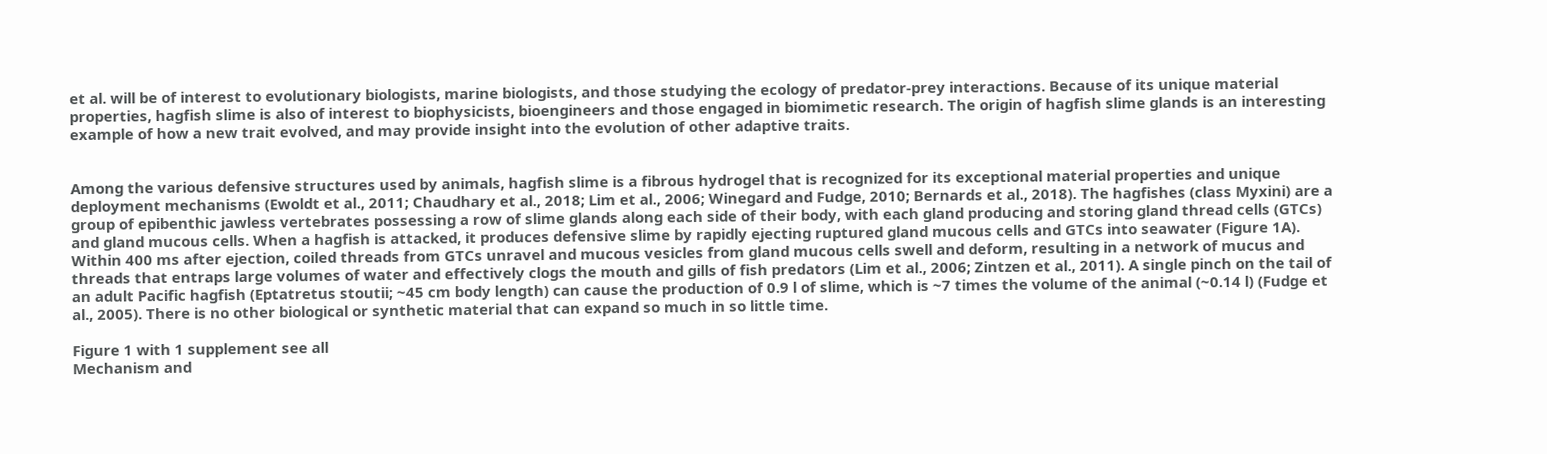et al. will be of interest to evolutionary biologists, marine biologists, and those studying the ecology of predator-prey interactions. Because of its unique material properties, hagfish slime is also of interest to biophysicists, bioengineers and those engaged in biomimetic research. The origin of hagfish slime glands is an interesting example of how a new trait evolved, and may provide insight into the evolution of other adaptive traits.


Among the various defensive structures used by animals, hagfish slime is a fibrous hydrogel that is recognized for its exceptional material properties and unique deployment mechanisms (Ewoldt et al., 2011; Chaudhary et al., 2018; Lim et al., 2006; Winegard and Fudge, 2010; Bernards et al., 2018). The hagfishes (class Myxini) are a group of epibenthic jawless vertebrates possessing a row of slime glands along each side of their body, with each gland producing and storing gland thread cells (GTCs) and gland mucous cells. When a hagfish is attacked, it produces defensive slime by rapidly ejecting ruptured gland mucous cells and GTCs into seawater (Figure 1A). Within 400 ms after ejection, coiled threads from GTCs unravel and mucous vesicles from gland mucous cells swell and deform, resulting in a network of mucus and threads that entraps large volumes of water and effectively clogs the mouth and gills of fish predators (Lim et al., 2006; Zintzen et al., 2011). A single pinch on the tail of an adult Pacific hagfish (Eptatretus stoutii; ~45 cm body length) can cause the production of 0.9 l of slime, which is ~7 times the volume of the animal (~0.14 l) (Fudge et al., 2005). There is no other biological or synthetic material that can expand so much in so little time.

Figure 1 with 1 supplement see all
Mechanism and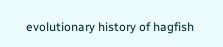evolutionary history of hagfish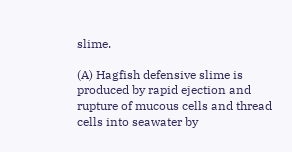slime.

(A) Hagfish defensive slime is produced by rapid ejection and rupture of mucous cells and thread cells into seawater by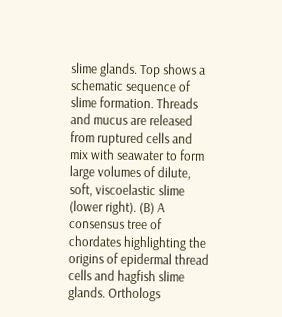slime glands. Top shows a schematic sequence of slime formation. Threads and mucus are released from ruptured cells and mix with seawater to form large volumes of dilute, soft, viscoelastic slime (lower right). (B) A consensus tree of chordates highlighting the origins of epidermal thread cells and hagfish slime glands. Orthologs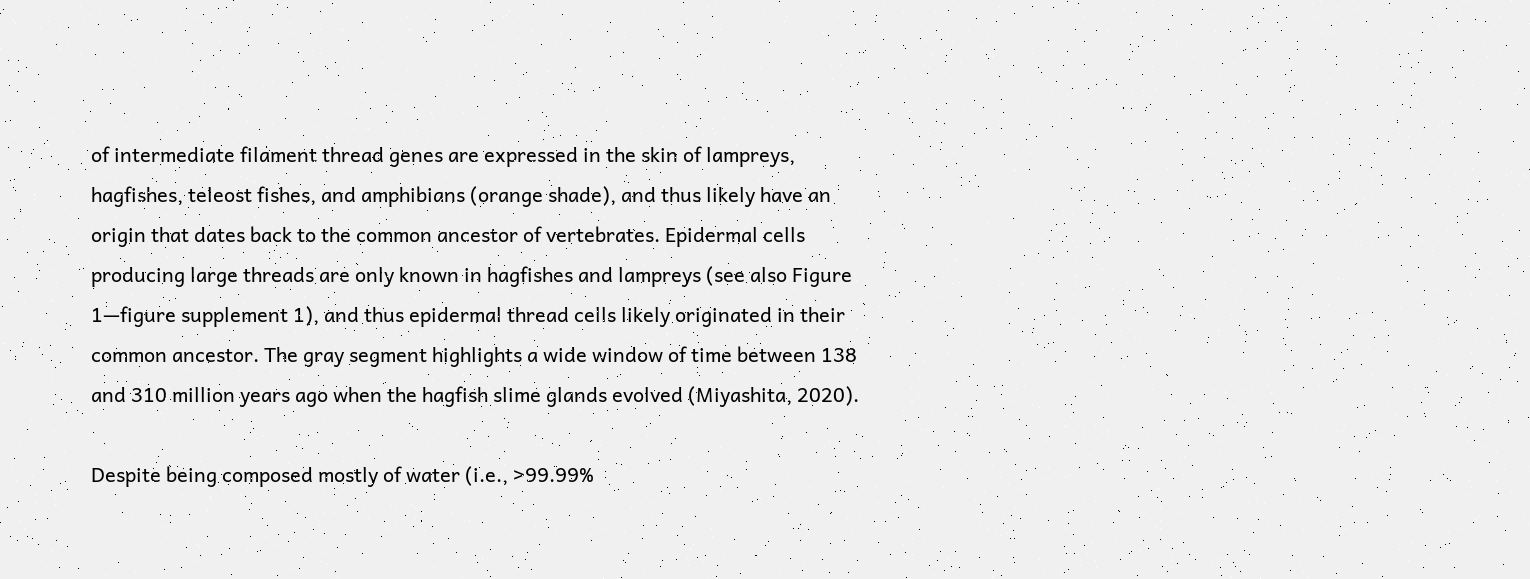of intermediate filament thread genes are expressed in the skin of lampreys, hagfishes, teleost fishes, and amphibians (orange shade), and thus likely have an origin that dates back to the common ancestor of vertebrates. Epidermal cells producing large threads are only known in hagfishes and lampreys (see also Figure 1—figure supplement 1), and thus epidermal thread cells likely originated in their common ancestor. The gray segment highlights a wide window of time between 138 and 310 million years ago when the hagfish slime glands evolved (Miyashita, 2020).

Despite being composed mostly of water (i.e., >99.99%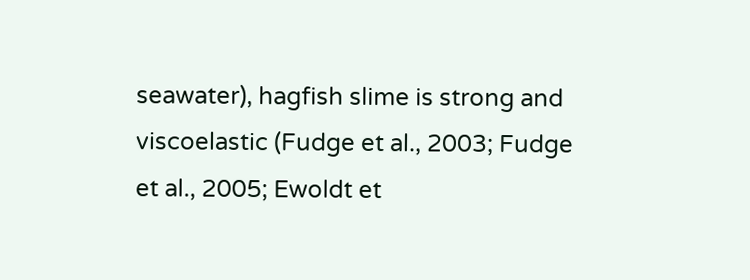seawater), hagfish slime is strong and viscoelastic (Fudge et al., 2003; Fudge et al., 2005; Ewoldt et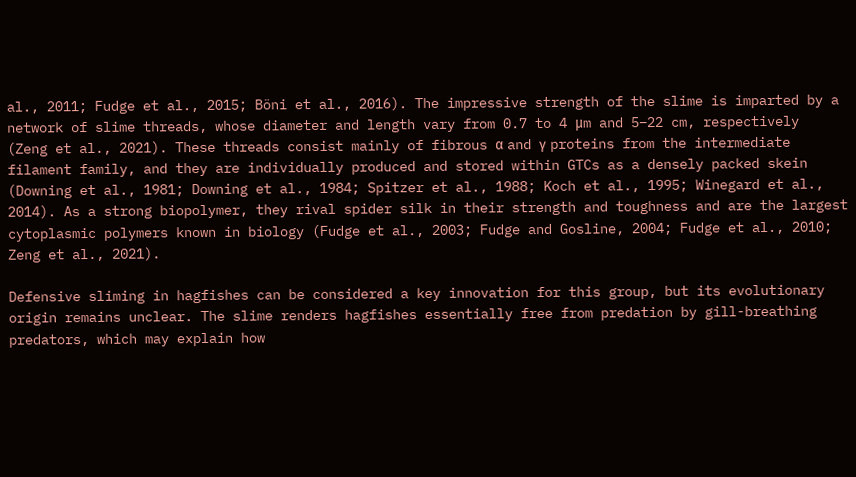al., 2011; Fudge et al., 2015; Böni et al., 2016). The impressive strength of the slime is imparted by a network of slime threads, whose diameter and length vary from 0.7 to 4 μm and 5–22 cm, respectively (Zeng et al., 2021). These threads consist mainly of fibrous α and γ proteins from the intermediate filament family, and they are individually produced and stored within GTCs as a densely packed skein (Downing et al., 1981; Downing et al., 1984; Spitzer et al., 1988; Koch et al., 1995; Winegard et al., 2014). As a strong biopolymer, they rival spider silk in their strength and toughness and are the largest cytoplasmic polymers known in biology (Fudge et al., 2003; Fudge and Gosline, 2004; Fudge et al., 2010; Zeng et al., 2021).

Defensive sliming in hagfishes can be considered a key innovation for this group, but its evolutionary origin remains unclear. The slime renders hagfishes essentially free from predation by gill-breathing predators, which may explain how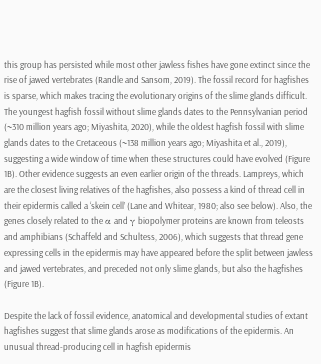this group has persisted while most other jawless fishes have gone extinct since the rise of jawed vertebrates (Randle and Sansom, 2019). The fossil record for hagfishes is sparse, which makes tracing the evolutionary origins of the slime glands difficult. The youngest hagfish fossil without slime glands dates to the Pennsylvanian period (~310 million years ago; Miyashita, 2020), while the oldest hagfish fossil with slime glands dates to the Cretaceous (~138 million years ago; Miyashita et al., 2019), suggesting a wide window of time when these structures could have evolved (Figure 1B). Other evidence suggests an even earlier origin of the threads. Lampreys, which are the closest living relatives of the hagfishes, also possess a kind of thread cell in their epidermis called a ‘skein cell’ (Lane and Whitear, 1980; also see below). Also, the genes closely related to the α and γ biopolymer proteins are known from teleosts and amphibians (Schaffeld and Schultess, 2006), which suggests that thread gene expressing cells in the epidermis may have appeared before the split between jawless and jawed vertebrates, and preceded not only slime glands, but also the hagfishes (Figure 1B).

Despite the lack of fossil evidence, anatomical and developmental studies of extant hagfishes suggest that slime glands arose as modifications of the epidermis. An unusual thread-producing cell in hagfish epidermis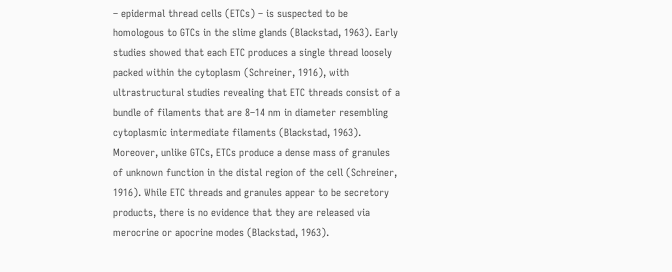– epidermal thread cells (ETCs) – is suspected to be homologous to GTCs in the slime glands (Blackstad, 1963). Early studies showed that each ETC produces a single thread loosely packed within the cytoplasm (Schreiner, 1916), with ultrastructural studies revealing that ETC threads consist of a bundle of filaments that are 8–14 nm in diameter resembling cytoplasmic intermediate filaments (Blackstad, 1963). Moreover, unlike GTCs, ETCs produce a dense mass of granules of unknown function in the distal region of the cell (Schreiner, 1916). While ETC threads and granules appear to be secretory products, there is no evidence that they are released via merocrine or apocrine modes (Blackstad, 1963).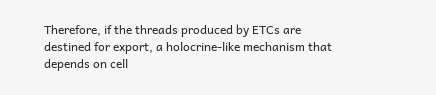Therefore, if the threads produced by ETCs are destined for export, a holocrine-like mechanism that depends on cell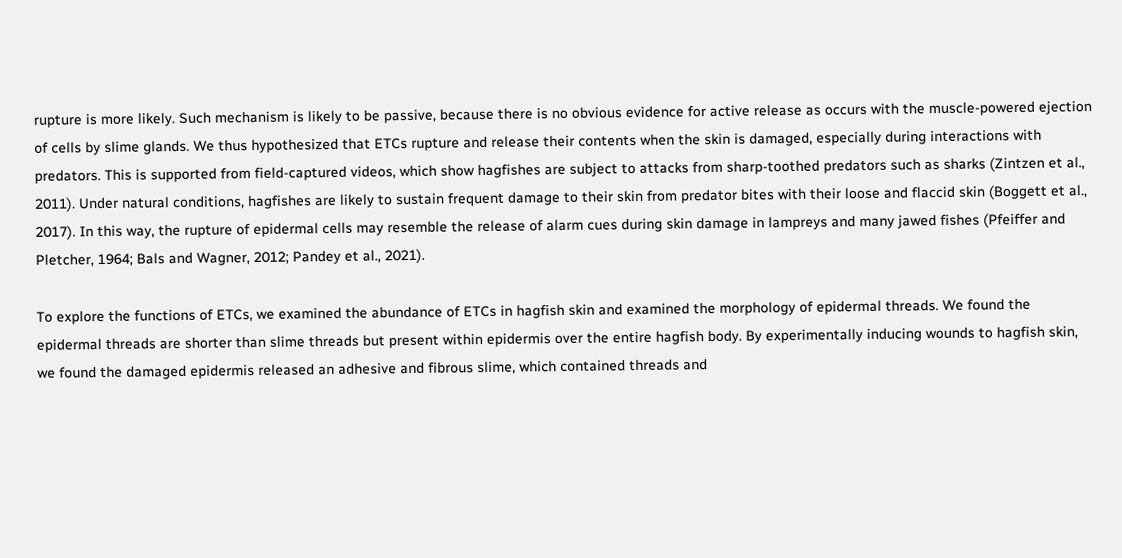rupture is more likely. Such mechanism is likely to be passive, because there is no obvious evidence for active release as occurs with the muscle-powered ejection of cells by slime glands. We thus hypothesized that ETCs rupture and release their contents when the skin is damaged, especially during interactions with predators. This is supported from field-captured videos, which show hagfishes are subject to attacks from sharp-toothed predators such as sharks (Zintzen et al., 2011). Under natural conditions, hagfishes are likely to sustain frequent damage to their skin from predator bites with their loose and flaccid skin (Boggett et al., 2017). In this way, the rupture of epidermal cells may resemble the release of alarm cues during skin damage in lampreys and many jawed fishes (Pfeiffer and Pletcher, 1964; Bals and Wagner, 2012; Pandey et al., 2021).

To explore the functions of ETCs, we examined the abundance of ETCs in hagfish skin and examined the morphology of epidermal threads. We found the epidermal threads are shorter than slime threads but present within epidermis over the entire hagfish body. By experimentally inducing wounds to hagfish skin, we found the damaged epidermis released an adhesive and fibrous slime, which contained threads and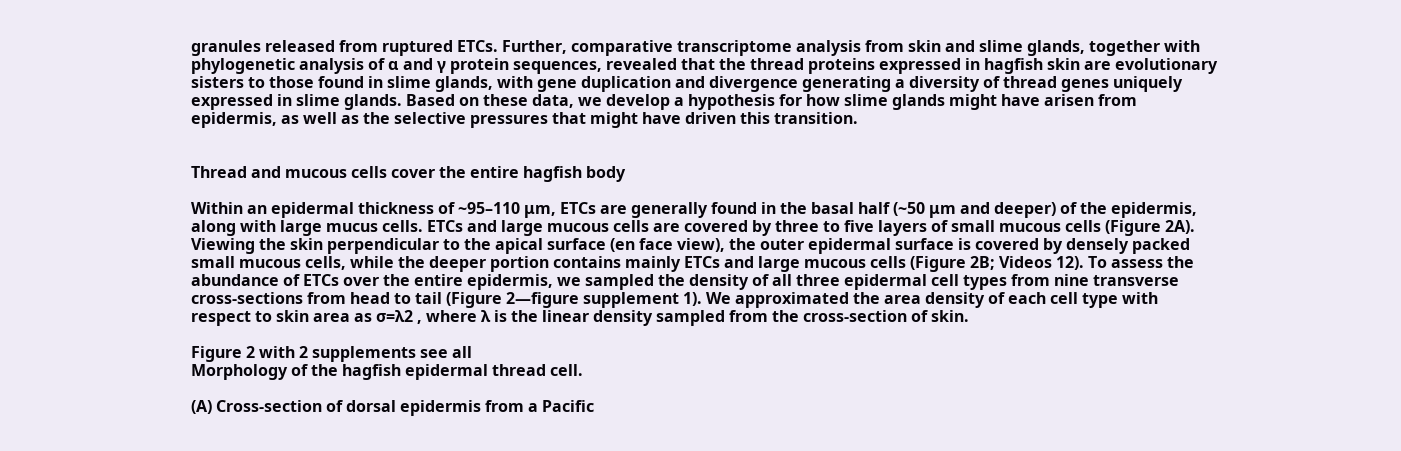granules released from ruptured ETCs. Further, comparative transcriptome analysis from skin and slime glands, together with phylogenetic analysis of α and γ protein sequences, revealed that the thread proteins expressed in hagfish skin are evolutionary sisters to those found in slime glands, with gene duplication and divergence generating a diversity of thread genes uniquely expressed in slime glands. Based on these data, we develop a hypothesis for how slime glands might have arisen from epidermis, as well as the selective pressures that might have driven this transition.


Thread and mucous cells cover the entire hagfish body

Within an epidermal thickness of ~95–110 μm, ETCs are generally found in the basal half (~50 μm and deeper) of the epidermis, along with large mucus cells. ETCs and large mucous cells are covered by three to five layers of small mucous cells (Figure 2A). Viewing the skin perpendicular to the apical surface (en face view), the outer epidermal surface is covered by densely packed small mucous cells, while the deeper portion contains mainly ETCs and large mucous cells (Figure 2B; Videos 12). To assess the abundance of ETCs over the entire epidermis, we sampled the density of all three epidermal cell types from nine transverse cross-sections from head to tail (Figure 2—figure supplement 1). We approximated the area density of each cell type with respect to skin area as σ=λ2 , where λ is the linear density sampled from the cross-section of skin.

Figure 2 with 2 supplements see all
Morphology of the hagfish epidermal thread cell.

(A) Cross-section of dorsal epidermis from a Pacific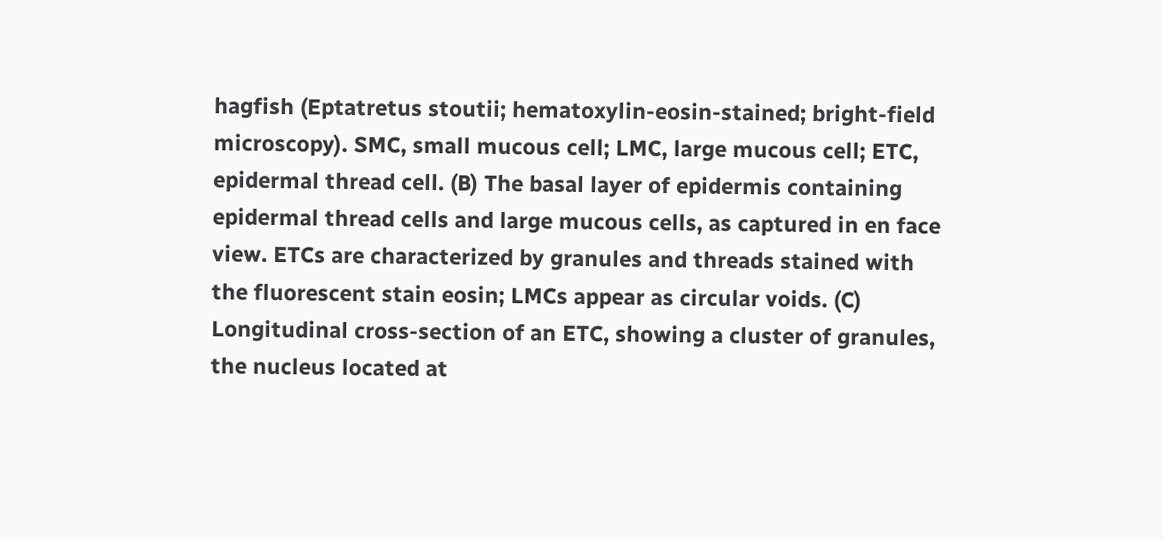hagfish (Eptatretus stoutii; hematoxylin-eosin-stained; bright-field microscopy). SMC, small mucous cell; LMC, large mucous cell; ETC, epidermal thread cell. (B) The basal layer of epidermis containing epidermal thread cells and large mucous cells, as captured in en face view. ETCs are characterized by granules and threads stained with the fluorescent stain eosin; LMCs appear as circular voids. (C) Longitudinal cross-section of an ETC, showing a cluster of granules, the nucleus located at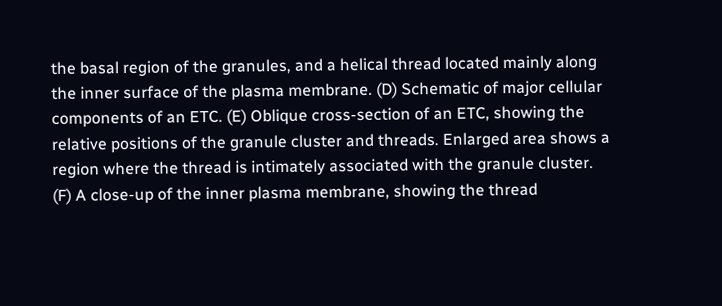the basal region of the granules, and a helical thread located mainly along the inner surface of the plasma membrane. (D) Schematic of major cellular components of an ETC. (E) Oblique cross-section of an ETC, showing the relative positions of the granule cluster and threads. Enlarged area shows a region where the thread is intimately associated with the granule cluster. (F) A close-up of the inner plasma membrane, showing the thread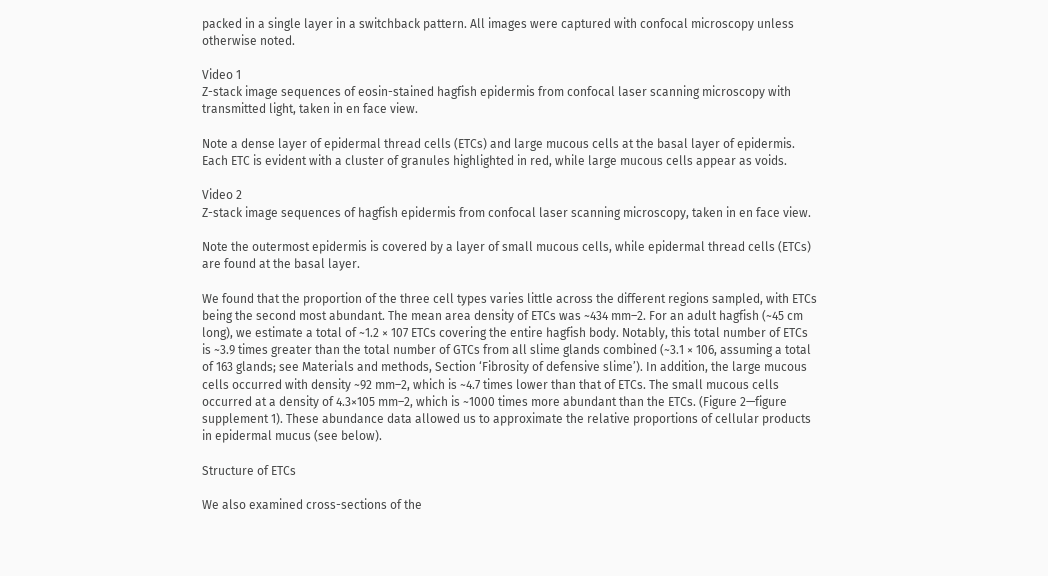packed in a single layer in a switchback pattern. All images were captured with confocal microscopy unless otherwise noted.

Video 1
Z-stack image sequences of eosin-stained hagfish epidermis from confocal laser scanning microscopy with transmitted light, taken in en face view.

Note a dense layer of epidermal thread cells (ETCs) and large mucous cells at the basal layer of epidermis. Each ETC is evident with a cluster of granules highlighted in red, while large mucous cells appear as voids.

Video 2
Z-stack image sequences of hagfish epidermis from confocal laser scanning microscopy, taken in en face view.

Note the outermost epidermis is covered by a layer of small mucous cells, while epidermal thread cells (ETCs) are found at the basal layer.

We found that the proportion of the three cell types varies little across the different regions sampled, with ETCs being the second most abundant. The mean area density of ETCs was ~434 mm–2. For an adult hagfish (~45 cm long), we estimate a total of ~1.2 × 107 ETCs covering the entire hagfish body. Notably, this total number of ETCs is ~3.9 times greater than the total number of GTCs from all slime glands combined (~3.1 × 106, assuming a total of 163 glands; see Materials and methods, Section ‘Fibrosity of defensive slime’). In addition, the large mucous cells occurred with density ~92 mm–2, which is ~4.7 times lower than that of ETCs. The small mucous cells occurred at a density of 4.3×105 mm–2, which is ~1000 times more abundant than the ETCs. (Figure 2—figure supplement 1). These abundance data allowed us to approximate the relative proportions of cellular products in epidermal mucus (see below).

Structure of ETCs

We also examined cross-sections of the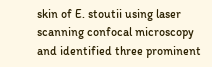skin of E. stoutii using laser scanning confocal microscopy and identified three prominent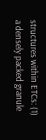structures within ETCs: (1) a densely packed granule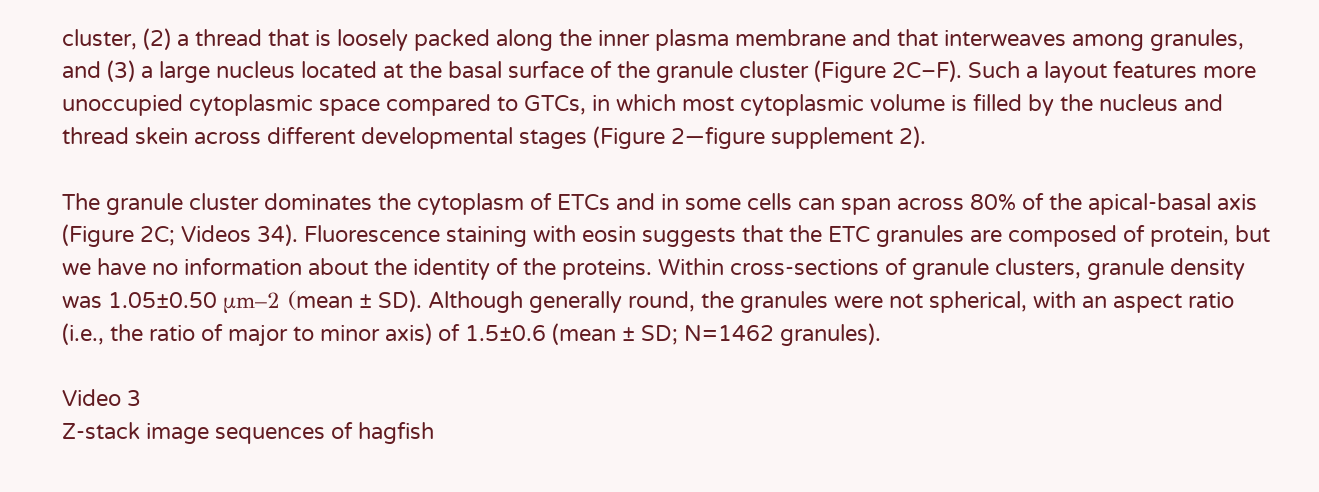cluster, (2) a thread that is loosely packed along the inner plasma membrane and that interweaves among granules, and (3) a large nucleus located at the basal surface of the granule cluster (Figure 2C–F). Such a layout features more unoccupied cytoplasmic space compared to GTCs, in which most cytoplasmic volume is filled by the nucleus and thread skein across different developmental stages (Figure 2—figure supplement 2).

The granule cluster dominates the cytoplasm of ETCs and in some cells can span across 80% of the apical-basal axis (Figure 2C; Videos 34). Fluorescence staining with eosin suggests that the ETC granules are composed of protein, but we have no information about the identity of the proteins. Within cross-sections of granule clusters, granule density was 1.05±0.50 μm–2 (mean ± SD). Although generally round, the granules were not spherical, with an aspect ratio (i.e., the ratio of major to minor axis) of 1.5±0.6 (mean ± SD; N=1462 granules).

Video 3
Z-stack image sequences of hagfish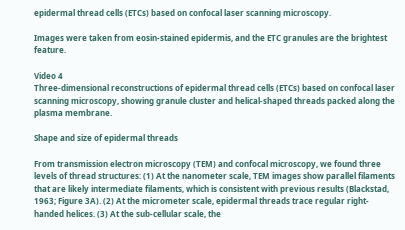epidermal thread cells (ETCs) based on confocal laser scanning microscopy.

Images were taken from eosin-stained epidermis, and the ETC granules are the brightest feature.

Video 4
Three-dimensional reconstructions of epidermal thread cells (ETCs) based on confocal laser scanning microscopy, showing granule cluster and helical-shaped threads packed along the plasma membrane.

Shape and size of epidermal threads

From transmission electron microscopy (TEM) and confocal microscopy, we found three levels of thread structures: (1) At the nanometer scale, TEM images show parallel filaments that are likely intermediate filaments, which is consistent with previous results (Blackstad, 1963; Figure 3A). (2) At the micrometer scale, epidermal threads trace regular right-handed helices. (3) At the sub-cellular scale, the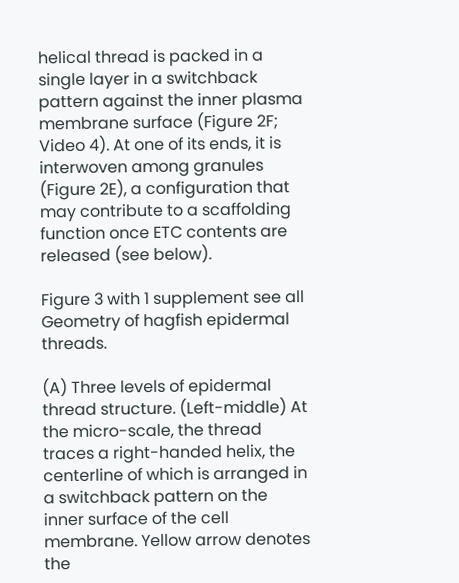helical thread is packed in a single layer in a switchback pattern against the inner plasma membrane surface (Figure 2F; Video 4). At one of its ends, it is interwoven among granules (Figure 2E), a configuration that may contribute to a scaffolding function once ETC contents are released (see below).

Figure 3 with 1 supplement see all
Geometry of hagfish epidermal threads.

(A) Three levels of epidermal thread structure. (Left-middle) At the micro-scale, the thread traces a right-handed helix, the centerline of which is arranged in a switchback pattern on the inner surface of the cell membrane. Yellow arrow denotes the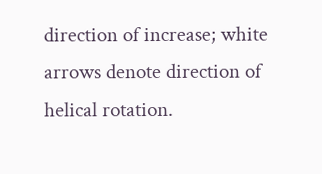direction of increase; white arrows denote direction of helical rotation.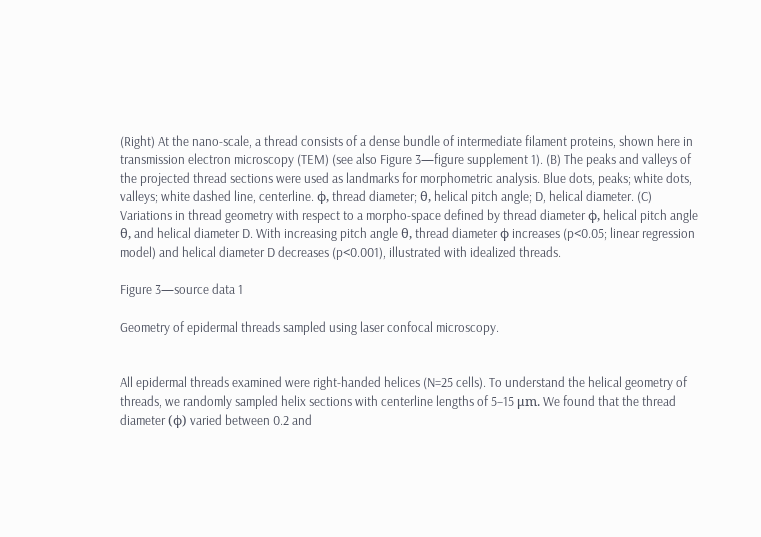(Right) At the nano-scale, a thread consists of a dense bundle of intermediate filament proteins, shown here in transmission electron microscopy (TEM) (see also Figure 3—figure supplement 1). (B) The peaks and valleys of the projected thread sections were used as landmarks for morphometric analysis. Blue dots, peaks; white dots, valleys; white dashed line, centerline. ϕ, thread diameter; θ, helical pitch angle; D, helical diameter. (C) Variations in thread geometry with respect to a morpho-space defined by thread diameter ϕ, helical pitch angle θ, and helical diameter D. With increasing pitch angle θ, thread diameter ϕ increases (p<0.05; linear regression model) and helical diameter D decreases (p<0.001), illustrated with idealized threads.

Figure 3—source data 1

Geometry of epidermal threads sampled using laser confocal microscopy.


All epidermal threads examined were right-handed helices (N=25 cells). To understand the helical geometry of threads, we randomly sampled helix sections with centerline lengths of 5–15 μm. We found that the thread diameter (ϕ) varied between 0.2 and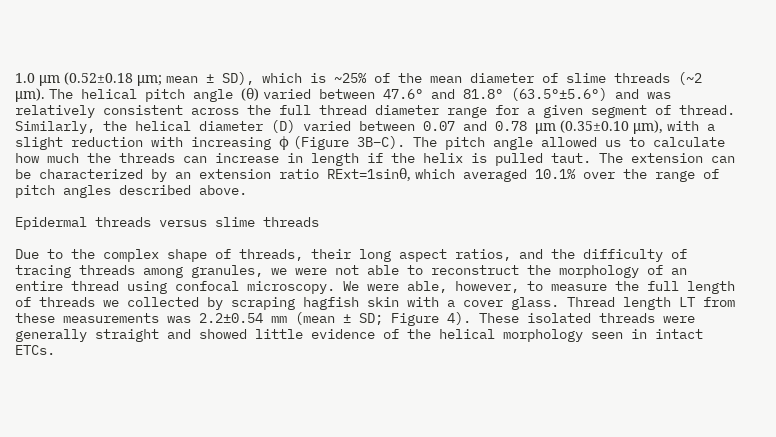1.0 μm (0.52±0.18 μm; mean ± SD), which is ~25% of the mean diameter of slime threads (~2 μm). The helical pitch angle (θ) varied between 47.6° and 81.8° (63.5°±5.6°) and was relatively consistent across the full thread diameter range for a given segment of thread. Similarly, the helical diameter (D) varied between 0.07 and 0.78 μm (0.35±0.10 μm), with a slight reduction with increasing ϕ (Figure 3B–C). The pitch angle allowed us to calculate how much the threads can increase in length if the helix is pulled taut. The extension can be characterized by an extension ratio RExt=1sinθ, which averaged 10.1% over the range of pitch angles described above.

Epidermal threads versus slime threads

Due to the complex shape of threads, their long aspect ratios, and the difficulty of tracing threads among granules, we were not able to reconstruct the morphology of an entire thread using confocal microscopy. We were able, however, to measure the full length of threads we collected by scraping hagfish skin with a cover glass. Thread length LT from these measurements was 2.2±0.54 mm (mean ± SD; Figure 4). These isolated threads were generally straight and showed little evidence of the helical morphology seen in intact ETCs.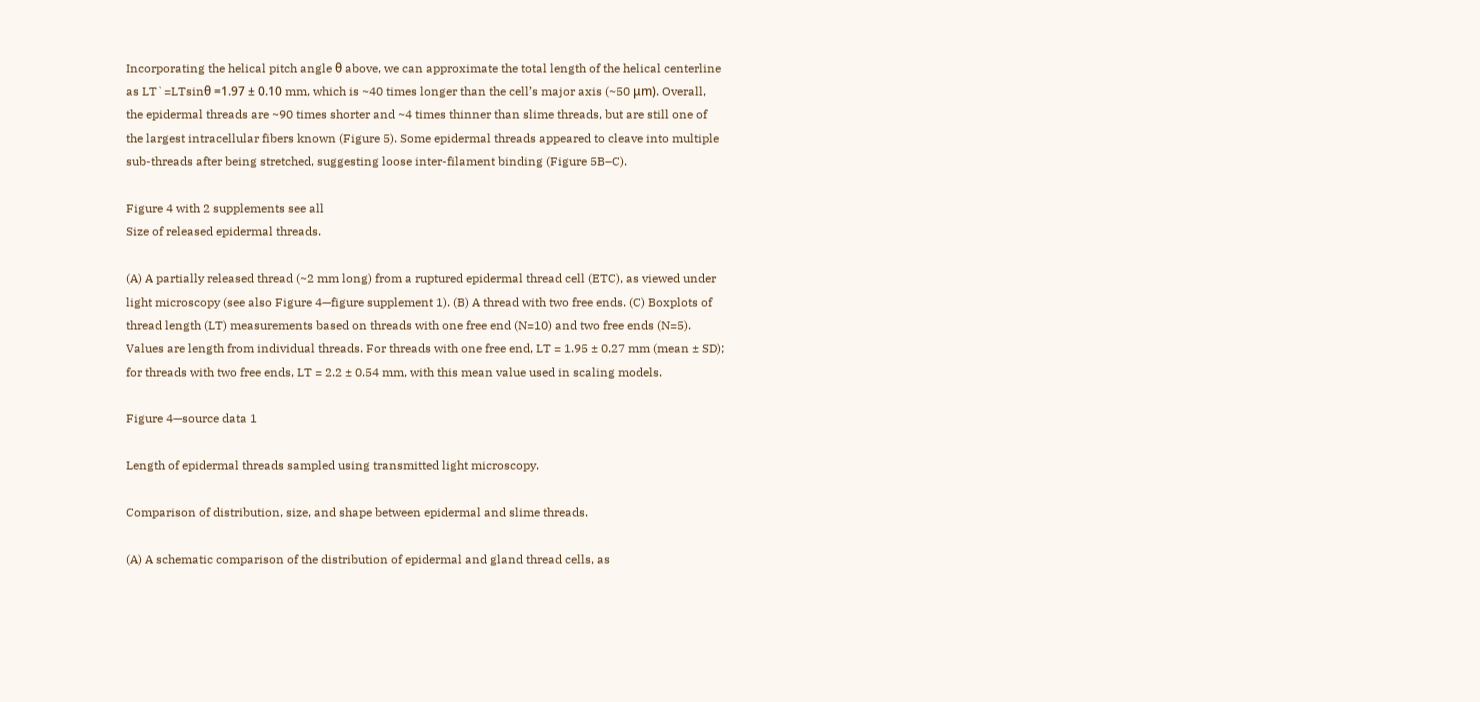Incorporating the helical pitch angle θ above, we can approximate the total length of the helical centerline as LT`=LTsinθ =1.97 ± 0.10 mm, which is ~40 times longer than the cell’s major axis (~50 μm). Overall, the epidermal threads are ~90 times shorter and ~4 times thinner than slime threads, but are still one of the largest intracellular fibers known (Figure 5). Some epidermal threads appeared to cleave into multiple sub-threads after being stretched, suggesting loose inter-filament binding (Figure 5B–C).

Figure 4 with 2 supplements see all
Size of released epidermal threads.

(A) A partially released thread (~2 mm long) from a ruptured epidermal thread cell (ETC), as viewed under light microscopy (see also Figure 4—figure supplement 1). (B) A thread with two free ends. (C) Boxplots of thread length (LT) measurements based on threads with one free end (N=10) and two free ends (N=5). Values are length from individual threads. For threads with one free end, LT = 1.95 ± 0.27 mm (mean ± SD); for threads with two free ends, LT = 2.2 ± 0.54 mm, with this mean value used in scaling models.

Figure 4—source data 1

Length of epidermal threads sampled using transmitted light microscopy.

Comparison of distribution, size, and shape between epidermal and slime threads.

(A) A schematic comparison of the distribution of epidermal and gland thread cells, as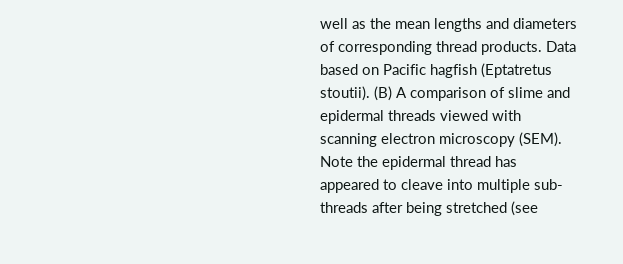well as the mean lengths and diameters of corresponding thread products. Data based on Pacific hagfish (Eptatretus stoutii). (B) A comparison of slime and epidermal threads viewed with scanning electron microscopy (SEM). Note the epidermal thread has appeared to cleave into multiple sub-threads after being stretched (see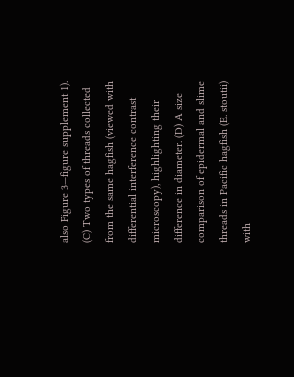also Figure 3—figure supplement 1). (C) Two types of threads collected from the same hagfish (viewed with differential interference contrast microscopy), highlighting their difference in diameter. (D) A size comparison of epidermal and slime threads in Pacific hagfish (E. stoutii) with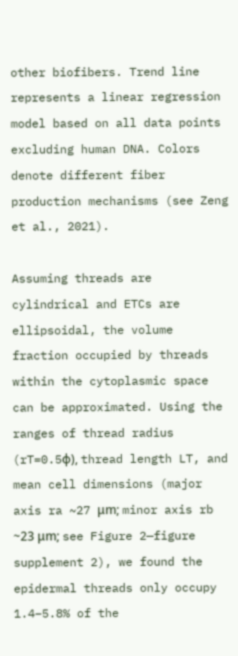other biofibers. Trend line represents a linear regression model based on all data points excluding human DNA. Colors denote different fiber production mechanisms (see Zeng et al., 2021).

Assuming threads are cylindrical and ETCs are ellipsoidal, the volume fraction occupied by threads within the cytoplasmic space can be approximated. Using the ranges of thread radius (rT=0.5ϕ), thread length LT, and mean cell dimensions (major axis ra ~27 μm; minor axis rb ~23 μm; see Figure 2—figure supplement 2), we found the epidermal threads only occupy 1.4–5.8% of the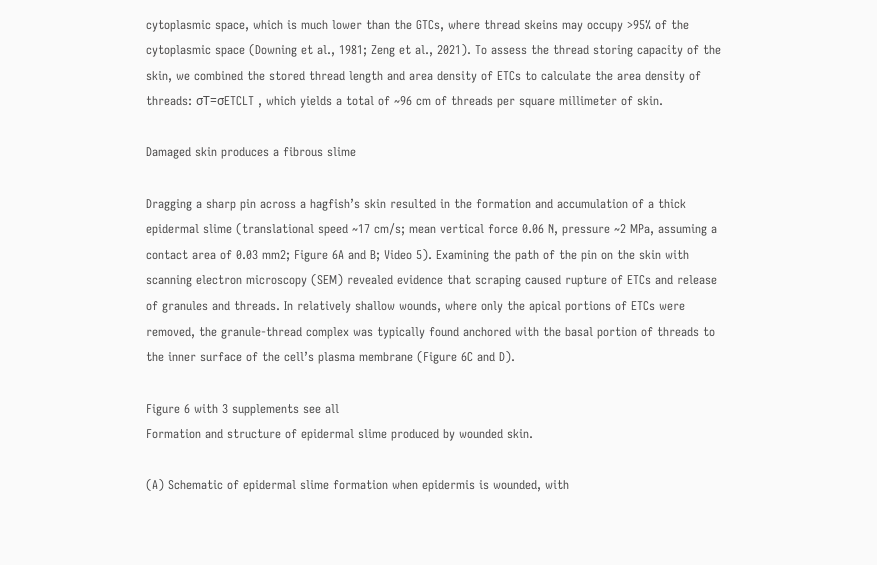cytoplasmic space, which is much lower than the GTCs, where thread skeins may occupy >95% of the cytoplasmic space (Downing et al., 1981; Zeng et al., 2021). To assess the thread storing capacity of the skin, we combined the stored thread length and area density of ETCs to calculate the area density of threads: σT=σETCLT , which yields a total of ~96 cm of threads per square millimeter of skin.

Damaged skin produces a fibrous slime

Dragging a sharp pin across a hagfish’s skin resulted in the formation and accumulation of a thick epidermal slime (translational speed ~17 cm/s; mean vertical force 0.06 N, pressure ~2 MPa, assuming a contact area of 0.03 mm2; Figure 6A and B; Video 5). Examining the path of the pin on the skin with scanning electron microscopy (SEM) revealed evidence that scraping caused rupture of ETCs and release of granules and threads. In relatively shallow wounds, where only the apical portions of ETCs were removed, the granule-thread complex was typically found anchored with the basal portion of threads to the inner surface of the cell’s plasma membrane (Figure 6C and D).

Figure 6 with 3 supplements see all
Formation and structure of epidermal slime produced by wounded skin.

(A) Schematic of epidermal slime formation when epidermis is wounded, with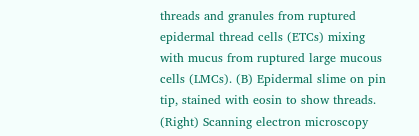threads and granules from ruptured epidermal thread cells (ETCs) mixing with mucus from ruptured large mucous cells (LMCs). (B) Epidermal slime on pin tip, stained with eosin to show threads. (Right) Scanning electron microscopy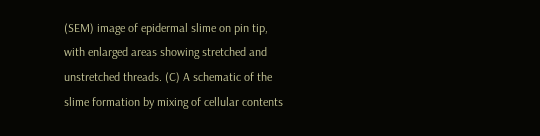(SEM) image of epidermal slime on pin tip, with enlarged areas showing stretched and unstretched threads. (C) A schematic of the slime formation by mixing of cellular contents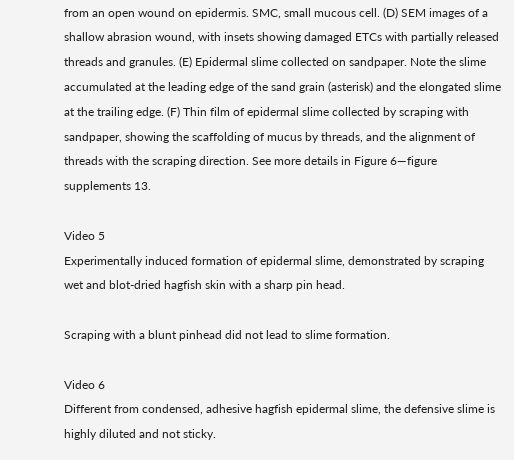from an open wound on epidermis. SMC, small mucous cell. (D) SEM images of a shallow abrasion wound, with insets showing damaged ETCs with partially released threads and granules. (E) Epidermal slime collected on sandpaper. Note the slime accumulated at the leading edge of the sand grain (asterisk) and the elongated slime at the trailing edge. (F) Thin film of epidermal slime collected by scraping with sandpaper, showing the scaffolding of mucus by threads, and the alignment of threads with the scraping direction. See more details in Figure 6—figure supplements 13.

Video 5
Experimentally induced formation of epidermal slime, demonstrated by scraping wet and blot-dried hagfish skin with a sharp pin head.

Scraping with a blunt pinhead did not lead to slime formation.

Video 6
Different from condensed, adhesive hagfish epidermal slime, the defensive slime is highly diluted and not sticky.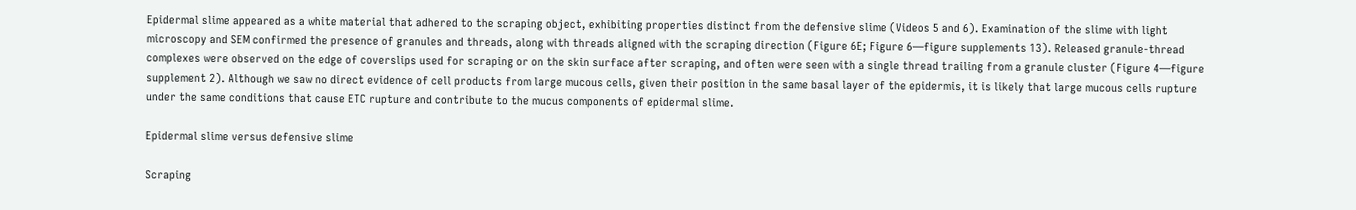Epidermal slime appeared as a white material that adhered to the scraping object, exhibiting properties distinct from the defensive slime (Videos 5 and 6). Examination of the slime with light microscopy and SEM confirmed the presence of granules and threads, along with threads aligned with the scraping direction (Figure 6E; Figure 6—figure supplements 13). Released granule-thread complexes were observed on the edge of coverslips used for scraping or on the skin surface after scraping, and often were seen with a single thread trailing from a granule cluster (Figure 4—figure supplement 2). Although we saw no direct evidence of cell products from large mucous cells, given their position in the same basal layer of the epidermis, it is likely that large mucous cells rupture under the same conditions that cause ETC rupture and contribute to the mucus components of epidermal slime.

Epidermal slime versus defensive slime

Scraping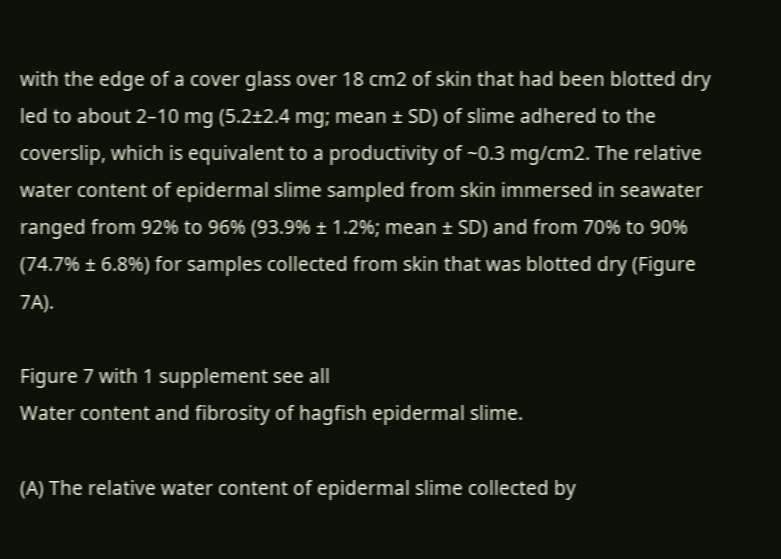with the edge of a cover glass over 18 cm2 of skin that had been blotted dry led to about 2–10 mg (5.2±2.4 mg; mean ± SD) of slime adhered to the coverslip, which is equivalent to a productivity of ~0.3 mg/cm2. The relative water content of epidermal slime sampled from skin immersed in seawater ranged from 92% to 96% (93.9% ± 1.2%; mean ± SD) and from 70% to 90% (74.7% ± 6.8%) for samples collected from skin that was blotted dry (Figure 7A).

Figure 7 with 1 supplement see all
Water content and fibrosity of hagfish epidermal slime.

(A) The relative water content of epidermal slime collected by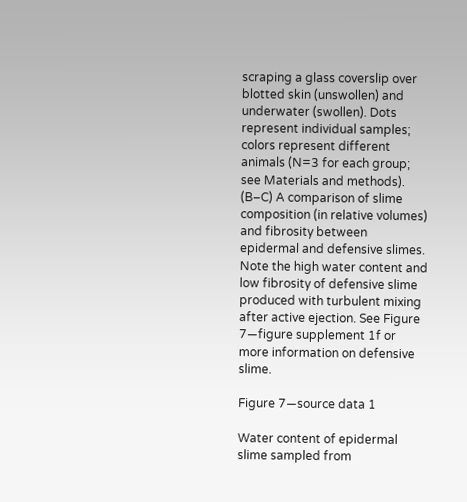scraping a glass coverslip over blotted skin (unswollen) and underwater (swollen). Dots represent individual samples; colors represent different animals (N=3 for each group; see Materials and methods). (B–C) A comparison of slime composition (in relative volumes) and fibrosity between epidermal and defensive slimes. Note the high water content and low fibrosity of defensive slime produced with turbulent mixing after active ejection. See Figure 7—figure supplement 1f or more information on defensive slime.

Figure 7—source data 1

Water content of epidermal slime sampled from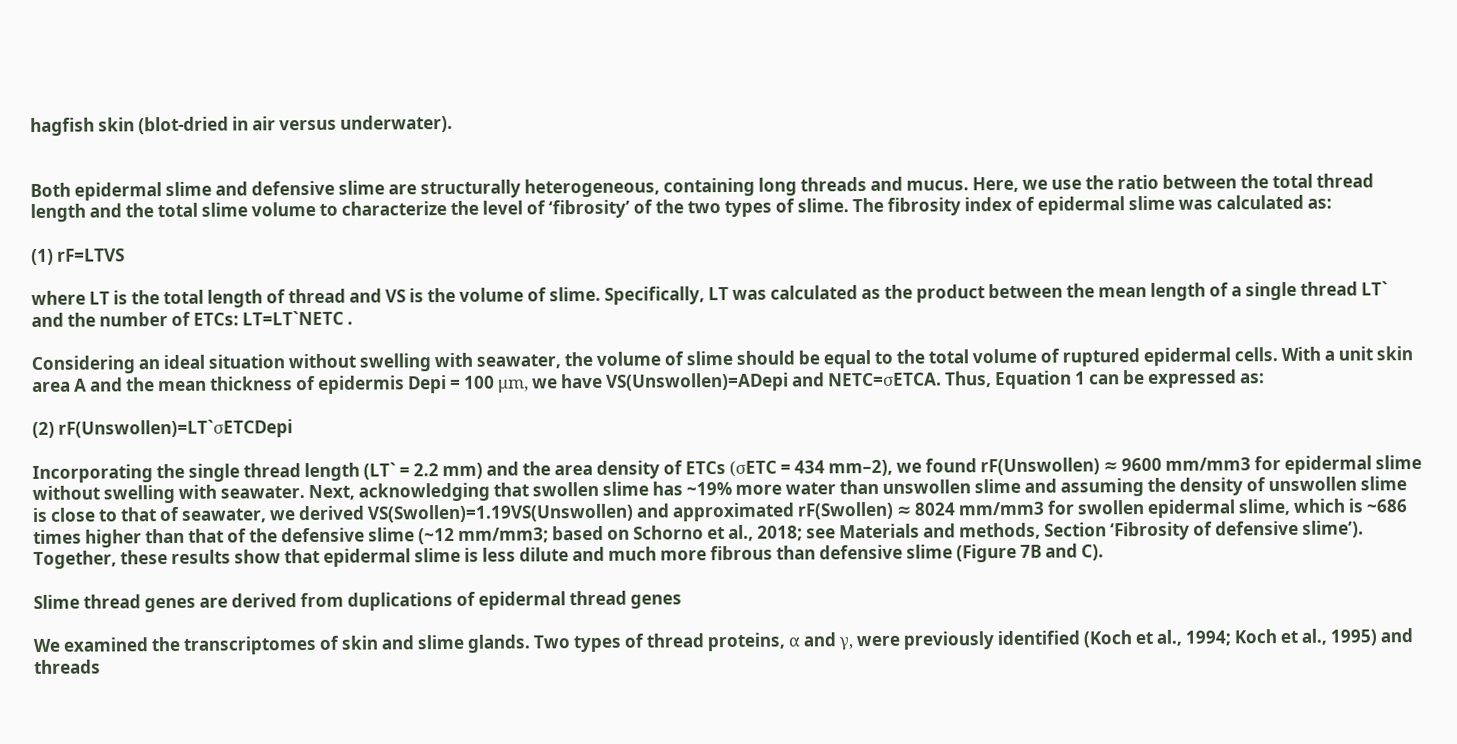hagfish skin (blot-dried in air versus underwater).


Both epidermal slime and defensive slime are structurally heterogeneous, containing long threads and mucus. Here, we use the ratio between the total thread length and the total slime volume to characterize the level of ‘fibrosity’ of the two types of slime. The fibrosity index of epidermal slime was calculated as:

(1) rF=LTVS

where LT is the total length of thread and VS is the volume of slime. Specifically, LT was calculated as the product between the mean length of a single thread LT` and the number of ETCs: LT=LT`NETC .

Considering an ideal situation without swelling with seawater, the volume of slime should be equal to the total volume of ruptured epidermal cells. With a unit skin area A and the mean thickness of epidermis Depi = 100 μm, we have VS(Unswollen)=ADepi and NETC=σETCA. Thus, Equation 1 can be expressed as:

(2) rF(Unswollen)=LT`σETCDepi

Incorporating the single thread length (LT` = 2.2 mm) and the area density of ETCs (σETC = 434 mm–2), we found rF(Unswollen) ≈ 9600 mm/mm3 for epidermal slime without swelling with seawater. Next, acknowledging that swollen slime has ~19% more water than unswollen slime and assuming the density of unswollen slime is close to that of seawater, we derived VS(Swollen)=1.19VS(Unswollen) and approximated rF(Swollen) ≈ 8024 mm/mm3 for swollen epidermal slime, which is ~686 times higher than that of the defensive slime (~12 mm/mm3; based on Schorno et al., 2018; see Materials and methods, Section ‘Fibrosity of defensive slime’). Together, these results show that epidermal slime is less dilute and much more fibrous than defensive slime (Figure 7B and C).

Slime thread genes are derived from duplications of epidermal thread genes

We examined the transcriptomes of skin and slime glands. Two types of thread proteins, α and γ, were previously identified (Koch et al., 1994; Koch et al., 1995) and threads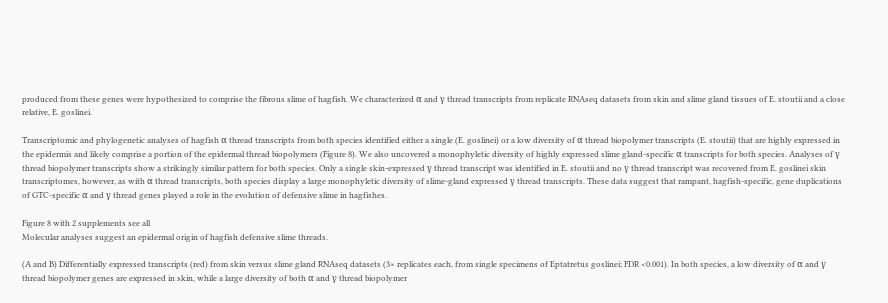produced from these genes were hypothesized to comprise the fibrous slime of hagfish. We characterized α and γ thread transcripts from replicate RNAseq datasets from skin and slime gland tissues of E. stoutii and a close relative, E. goslinei.

Transcriptomic and phylogenetic analyses of hagfish α thread transcripts from both species identified either a single (E. goslinei) or a low diversity of α thread biopolymer transcripts (E. stoutii) that are highly expressed in the epidermis and likely comprise a portion of the epidermal thread biopolymers (Figure 8). We also uncovered a monophyletic diversity of highly expressed slime gland-specific α transcripts for both species. Analyses of γ thread biopolymer transcripts show a strikingly similar pattern for both species. Only a single skin-expressed γ thread transcript was identified in E. stoutii and no γ thread transcript was recovered from E. goslinei skin transcriptomes, however, as with α thread transcripts, both species display a large monophyletic diversity of slime-gland expressed γ thread transcripts. These data suggest that rampant, hagfish-specific, gene duplications of GTC-specific α and γ thread genes played a role in the evolution of defensive slime in hagfishes.

Figure 8 with 2 supplements see all
Molecular analyses suggest an epidermal origin of hagfish defensive slime threads.

(A and B) Differentially expressed transcripts (red) from skin versus slime gland RNAseq datasets (3× replicates each, from single specimens of Eptatretus goslinei; FDR <0.001). In both species, a low diversity of α and γ thread biopolymer genes are expressed in skin, while a large diversity of both α and γ thread biopolymer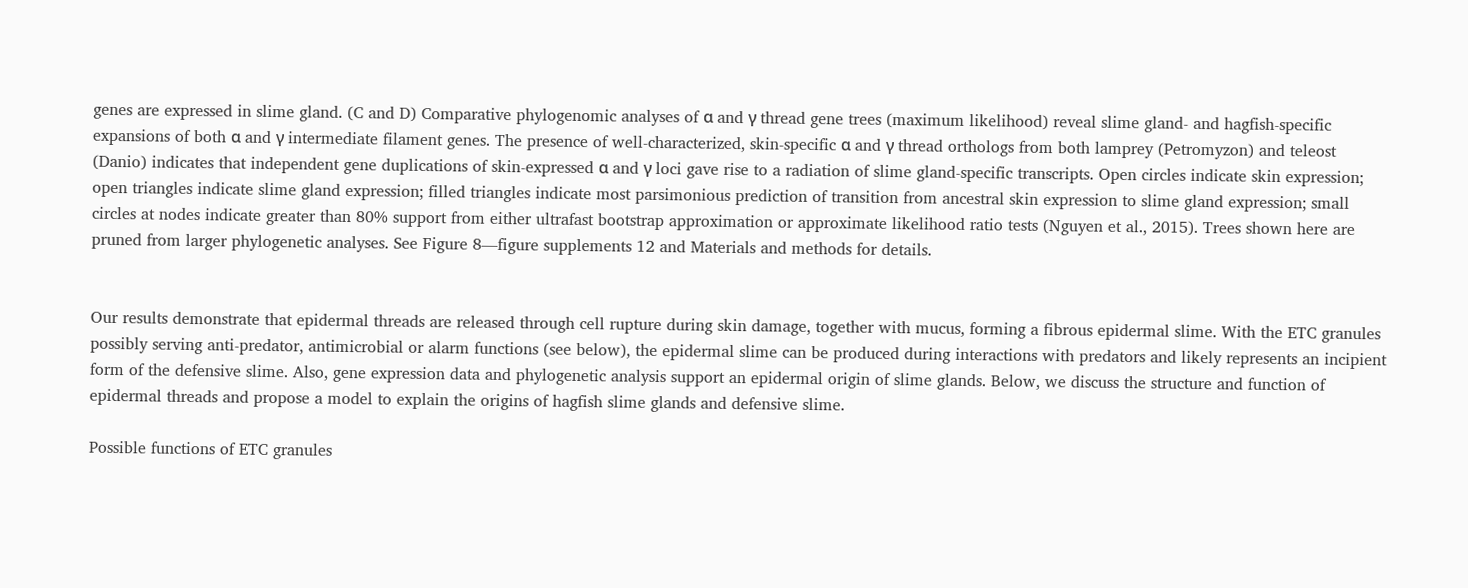genes are expressed in slime gland. (C and D) Comparative phylogenomic analyses of α and γ thread gene trees (maximum likelihood) reveal slime gland- and hagfish-specific expansions of both α and γ intermediate filament genes. The presence of well-characterized, skin-specific α and γ thread orthologs from both lamprey (Petromyzon) and teleost (Danio) indicates that independent gene duplications of skin-expressed α and γ loci gave rise to a radiation of slime gland-specific transcripts. Open circles indicate skin expression; open triangles indicate slime gland expression; filled triangles indicate most parsimonious prediction of transition from ancestral skin expression to slime gland expression; small circles at nodes indicate greater than 80% support from either ultrafast bootstrap approximation or approximate likelihood ratio tests (Nguyen et al., 2015). Trees shown here are pruned from larger phylogenetic analyses. See Figure 8—figure supplements 12 and Materials and methods for details.


Our results demonstrate that epidermal threads are released through cell rupture during skin damage, together with mucus, forming a fibrous epidermal slime. With the ETC granules possibly serving anti-predator, antimicrobial or alarm functions (see below), the epidermal slime can be produced during interactions with predators and likely represents an incipient form of the defensive slime. Also, gene expression data and phylogenetic analysis support an epidermal origin of slime glands. Below, we discuss the structure and function of epidermal threads and propose a model to explain the origins of hagfish slime glands and defensive slime.

Possible functions of ETC granules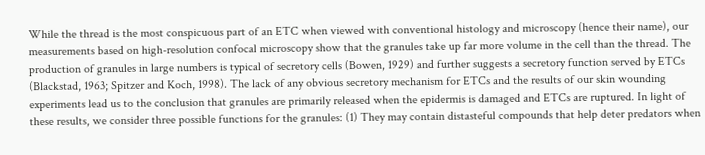While the thread is the most conspicuous part of an ETC when viewed with conventional histology and microscopy (hence their name), our measurements based on high-resolution confocal microscopy show that the granules take up far more volume in the cell than the thread. The production of granules in large numbers is typical of secretory cells (Bowen, 1929) and further suggests a secretory function served by ETCs (Blackstad, 1963; Spitzer and Koch, 1998). The lack of any obvious secretory mechanism for ETCs and the results of our skin wounding experiments lead us to the conclusion that granules are primarily released when the epidermis is damaged and ETCs are ruptured. In light of these results, we consider three possible functions for the granules: (1) They may contain distasteful compounds that help deter predators when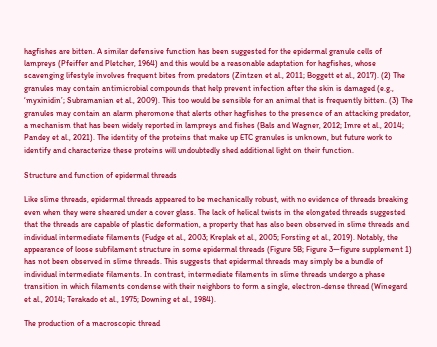hagfishes are bitten. A similar defensive function has been suggested for the epidermal granule cells of lampreys (Pfeiffer and Pletcher, 1964) and this would be a reasonable adaptation for hagfishes, whose scavenging lifestyle involves frequent bites from predators (Zintzen et al., 2011; Boggett et al., 2017). (2) The granules may contain antimicrobial compounds that help prevent infection after the skin is damaged (e.g., ‘myxinidin’; Subramanian et al., 2009). This too would be sensible for an animal that is frequently bitten. (3) The granules may contain an alarm pheromone that alerts other hagfishes to the presence of an attacking predator, a mechanism that has been widely reported in lampreys and fishes (Bals and Wagner, 2012; Imre et al., 2014; Pandey et al., 2021). The identity of the proteins that make up ETC granules is unknown, but future work to identify and characterize these proteins will undoubtedly shed additional light on their function.

Structure and function of epidermal threads

Like slime threads, epidermal threads appeared to be mechanically robust, with no evidence of threads breaking even when they were sheared under a cover glass. The lack of helical twists in the elongated threads suggested that the threads are capable of plastic deformation, a property that has also been observed in slime threads and individual intermediate filaments (Fudge et al., 2003; Kreplak et al., 2005; Forsting et al., 2019). Notably, the appearance of loose subfilament structure in some epidermal threads (Figure 5B; Figure 3—figure supplement 1) has not been observed in slime threads. This suggests that epidermal threads may simply be a bundle of individual intermediate filaments. In contrast, intermediate filaments in slime threads undergo a phase transition in which filaments condense with their neighbors to form a single, electron-dense thread (Winegard et al., 2014; Terakado et al., 1975; Downing et al., 1984).

The production of a macroscopic thread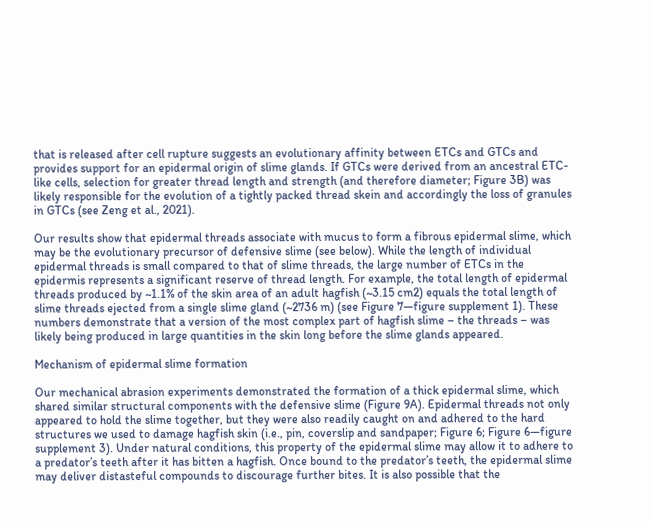that is released after cell rupture suggests an evolutionary affinity between ETCs and GTCs and provides support for an epidermal origin of slime glands. If GTCs were derived from an ancestral ETC-like cells, selection for greater thread length and strength (and therefore diameter; Figure 3B) was likely responsible for the evolution of a tightly packed thread skein and accordingly the loss of granules in GTCs (see Zeng et al., 2021).

Our results show that epidermal threads associate with mucus to form a fibrous epidermal slime, which may be the evolutionary precursor of defensive slime (see below). While the length of individual epidermal threads is small compared to that of slime threads, the large number of ETCs in the epidermis represents a significant reserve of thread length. For example, the total length of epidermal threads produced by ~1.1% of the skin area of an adult hagfish (~3.15 cm2) equals the total length of slime threads ejected from a single slime gland (~2736 m) (see Figure 7—figure supplement 1). These numbers demonstrate that a version of the most complex part of hagfish slime – the threads – was likely being produced in large quantities in the skin long before the slime glands appeared.

Mechanism of epidermal slime formation

Our mechanical abrasion experiments demonstrated the formation of a thick epidermal slime, which shared similar structural components with the defensive slime (Figure 9A). Epidermal threads not only appeared to hold the slime together, but they were also readily caught on and adhered to the hard structures we used to damage hagfish skin (i.e., pin, coverslip and sandpaper; Figure 6; Figure 6—figure supplement 3). Under natural conditions, this property of the epidermal slime may allow it to adhere to a predator’s teeth after it has bitten a hagfish. Once bound to the predator’s teeth, the epidermal slime may deliver distasteful compounds to discourage further bites. It is also possible that the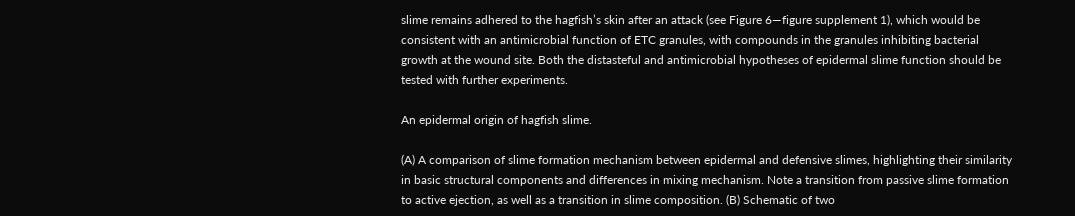slime remains adhered to the hagfish’s skin after an attack (see Figure 6—figure supplement 1), which would be consistent with an antimicrobial function of ETC granules, with compounds in the granules inhibiting bacterial growth at the wound site. Both the distasteful and antimicrobial hypotheses of epidermal slime function should be tested with further experiments.

An epidermal origin of hagfish slime.

(A) A comparison of slime formation mechanism between epidermal and defensive slimes, highlighting their similarity in basic structural components and differences in mixing mechanism. Note a transition from passive slime formation to active ejection, as well as a transition in slime composition. (B) Schematic of two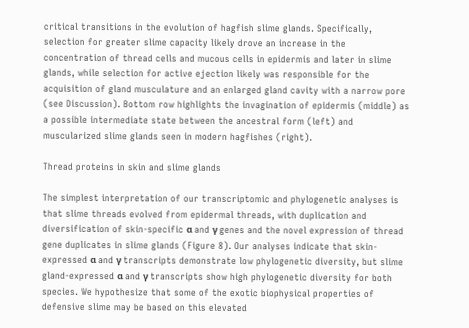critical transitions in the evolution of hagfish slime glands. Specifically, selection for greater slime capacity likely drove an increase in the concentration of thread cells and mucous cells in epidermis and later in slime glands, while selection for active ejection likely was responsible for the acquisition of gland musculature and an enlarged gland cavity with a narrow pore (see Discussion). Bottom row highlights the invagination of epidermis (middle) as a possible intermediate state between the ancestral form (left) and muscularized slime glands seen in modern hagfishes (right).

Thread proteins in skin and slime glands

The simplest interpretation of our transcriptomic and phylogenetic analyses is that slime threads evolved from epidermal threads, with duplication and diversification of skin-specific α and γ genes and the novel expression of thread gene duplicates in slime glands (Figure 8). Our analyses indicate that skin-expressed α and γ transcripts demonstrate low phylogenetic diversity, but slime gland-expressed α and γ transcripts show high phylogenetic diversity for both species. We hypothesize that some of the exotic biophysical properties of defensive slime may be based on this elevated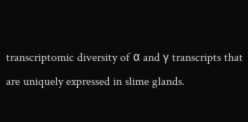transcriptomic diversity of α and γ transcripts that are uniquely expressed in slime glands.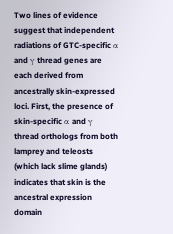Two lines of evidence suggest that independent radiations of GTC-specific α and γ thread genes are each derived from ancestrally skin-expressed loci. First, the presence of skin-specific α and γ thread orthologs from both lamprey and teleosts (which lack slime glands) indicates that skin is the ancestral expression domain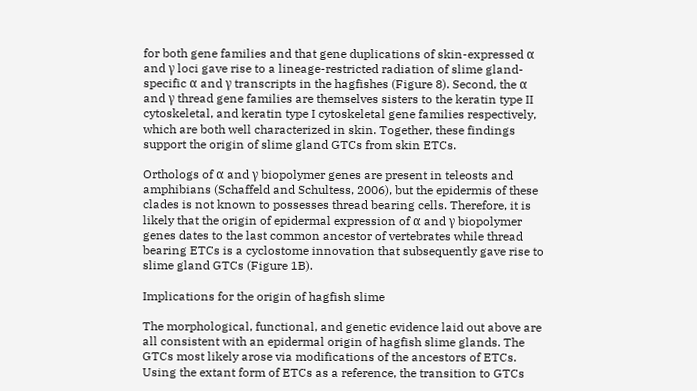for both gene families and that gene duplications of skin-expressed α and γ loci gave rise to a lineage-restricted radiation of slime gland-specific α and γ transcripts in the hagfishes (Figure 8). Second, the α and γ thread gene families are themselves sisters to the keratin type II cytoskeletal, and keratin type I cytoskeletal gene families respectively, which are both well characterized in skin. Together, these findings support the origin of slime gland GTCs from skin ETCs.

Orthologs of α and γ biopolymer genes are present in teleosts and amphibians (Schaffeld and Schultess, 2006), but the epidermis of these clades is not known to possesses thread bearing cells. Therefore, it is likely that the origin of epidermal expression of α and γ biopolymer genes dates to the last common ancestor of vertebrates while thread bearing ETCs is a cyclostome innovation that subsequently gave rise to slime gland GTCs (Figure 1B).

Implications for the origin of hagfish slime

The morphological, functional, and genetic evidence laid out above are all consistent with an epidermal origin of hagfish slime glands. The GTCs most likely arose via modifications of the ancestors of ETCs. Using the extant form of ETCs as a reference, the transition to GTCs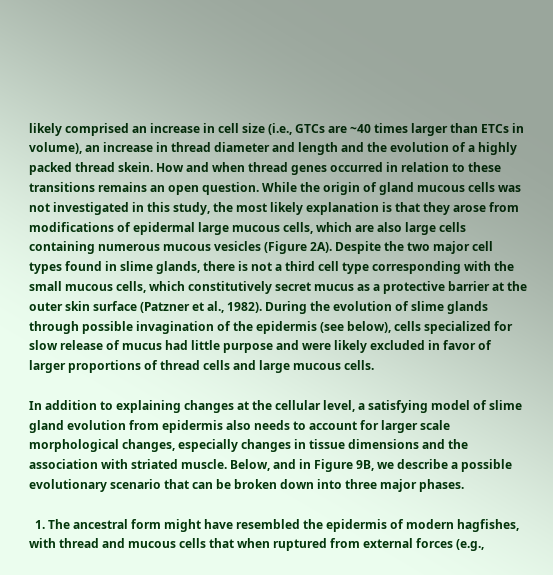likely comprised an increase in cell size (i.e., GTCs are ~40 times larger than ETCs in volume), an increase in thread diameter and length and the evolution of a highly packed thread skein. How and when thread genes occurred in relation to these transitions remains an open question. While the origin of gland mucous cells was not investigated in this study, the most likely explanation is that they arose from modifications of epidermal large mucous cells, which are also large cells containing numerous mucous vesicles (Figure 2A). Despite the two major cell types found in slime glands, there is not a third cell type corresponding with the small mucous cells, which constitutively secret mucus as a protective barrier at the outer skin surface (Patzner et al., 1982). During the evolution of slime glands through possible invagination of the epidermis (see below), cells specialized for slow release of mucus had little purpose and were likely excluded in favor of larger proportions of thread cells and large mucous cells.

In addition to explaining changes at the cellular level, a satisfying model of slime gland evolution from epidermis also needs to account for larger scale morphological changes, especially changes in tissue dimensions and the association with striated muscle. Below, and in Figure 9B, we describe a possible evolutionary scenario that can be broken down into three major phases.

  1. The ancestral form might have resembled the epidermis of modern hagfishes, with thread and mucous cells that when ruptured from external forces (e.g.,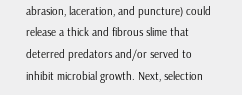abrasion, laceration, and puncture) could release a thick and fibrous slime that deterred predators and/or served to inhibit microbial growth. Next, selection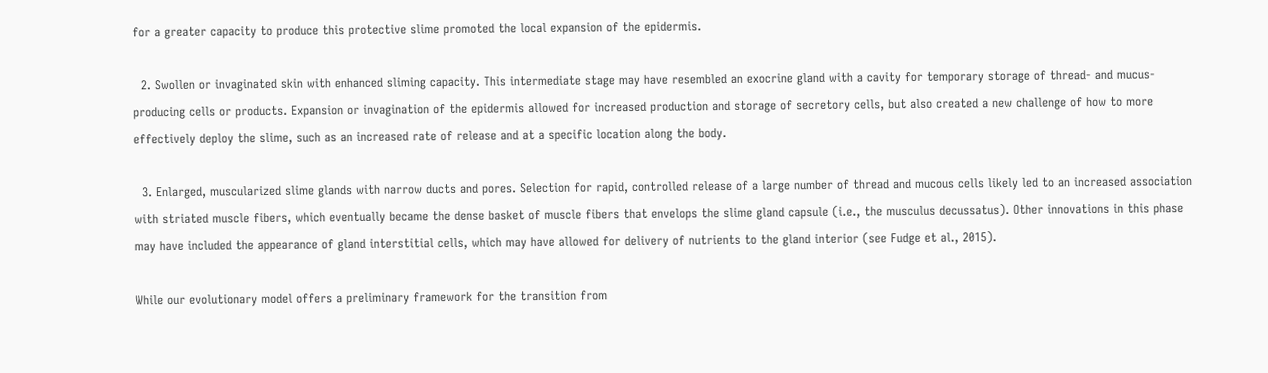for a greater capacity to produce this protective slime promoted the local expansion of the epidermis.

  2. Swollen or invaginated skin with enhanced sliming capacity. This intermediate stage may have resembled an exocrine gland with a cavity for temporary storage of thread- and mucus-producing cells or products. Expansion or invagination of the epidermis allowed for increased production and storage of secretory cells, but also created a new challenge of how to more effectively deploy the slime, such as an increased rate of release and at a specific location along the body.

  3. Enlarged, muscularized slime glands with narrow ducts and pores. Selection for rapid, controlled release of a large number of thread and mucous cells likely led to an increased association with striated muscle fibers, which eventually became the dense basket of muscle fibers that envelops the slime gland capsule (i.e., the musculus decussatus). Other innovations in this phase may have included the appearance of gland interstitial cells, which may have allowed for delivery of nutrients to the gland interior (see Fudge et al., 2015).

While our evolutionary model offers a preliminary framework for the transition from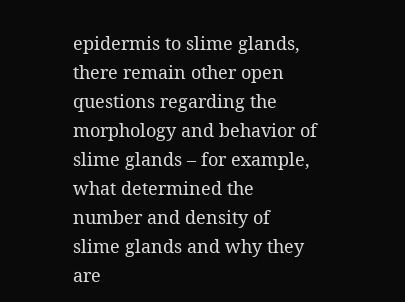epidermis to slime glands, there remain other open questions regarding the morphology and behavior of slime glands – for example, what determined the number and density of slime glands and why they are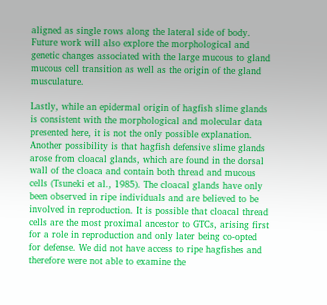aligned as single rows along the lateral side of body. Future work will also explore the morphological and genetic changes associated with the large mucous to gland mucous cell transition as well as the origin of the gland musculature.

Lastly, while an epidermal origin of hagfish slime glands is consistent with the morphological and molecular data presented here, it is not the only possible explanation. Another possibility is that hagfish defensive slime glands arose from cloacal glands, which are found in the dorsal wall of the cloaca and contain both thread and mucous cells (Tsuneki et al., 1985). The cloacal glands have only been observed in ripe individuals and are believed to be involved in reproduction. It is possible that cloacal thread cells are the most proximal ancestor to GTCs, arising first for a role in reproduction and only later being co-opted for defense. We did not have access to ripe hagfishes and therefore were not able to examine the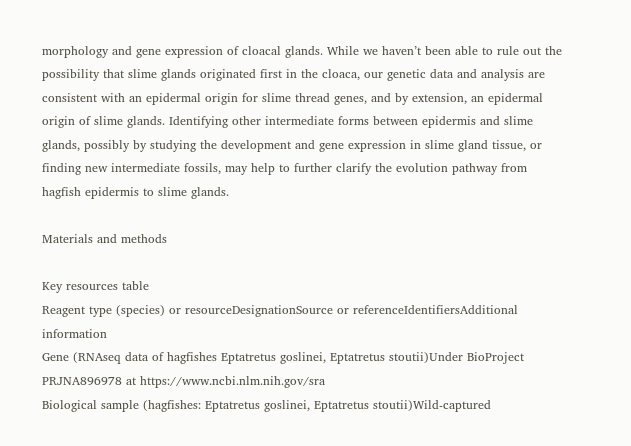morphology and gene expression of cloacal glands. While we haven’t been able to rule out the possibility that slime glands originated first in the cloaca, our genetic data and analysis are consistent with an epidermal origin for slime thread genes, and by extension, an epidermal origin of slime glands. Identifying other intermediate forms between epidermis and slime glands, possibly by studying the development and gene expression in slime gland tissue, or finding new intermediate fossils, may help to further clarify the evolution pathway from hagfish epidermis to slime glands.

Materials and methods

Key resources table
Reagent type (species) or resourceDesignationSource or referenceIdentifiersAdditional information
Gene (RNAseq data of hagfishes Eptatretus goslinei, Eptatretus stoutii)Under BioProject PRJNA896978 at https://www.ncbi.nlm.nih.gov/sra
Biological sample (hagfishes: Eptatretus goslinei, Eptatretus stoutii)Wild-captured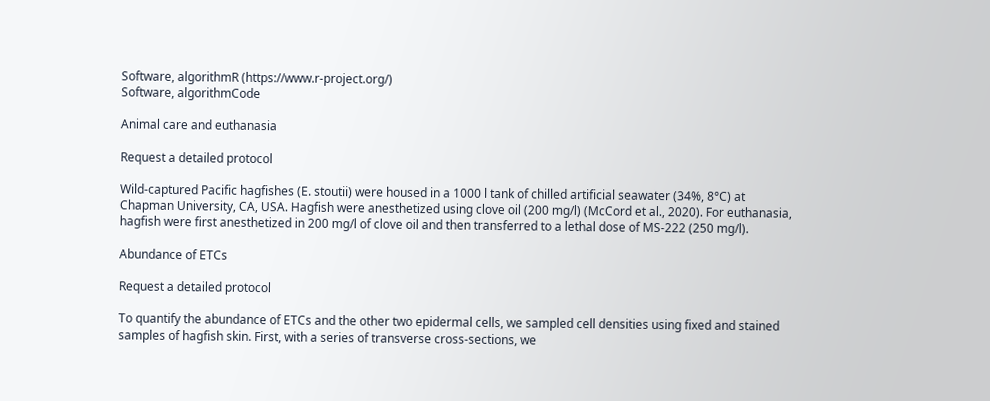Software, algorithmR (https://www.r-project.org/)
Software, algorithmCode

Animal care and euthanasia

Request a detailed protocol

Wild-captured Pacific hagfishes (E. stoutii) were housed in a 1000 l tank of chilled artificial seawater (34%, 8°C) at Chapman University, CA, USA. Hagfish were anesthetized using clove oil (200 mg/l) (McCord et al., 2020). For euthanasia, hagfish were first anesthetized in 200 mg/l of clove oil and then transferred to a lethal dose of MS-222 (250 mg/l).

Abundance of ETCs

Request a detailed protocol

To quantify the abundance of ETCs and the other two epidermal cells, we sampled cell densities using fixed and stained samples of hagfish skin. First, with a series of transverse cross-sections, we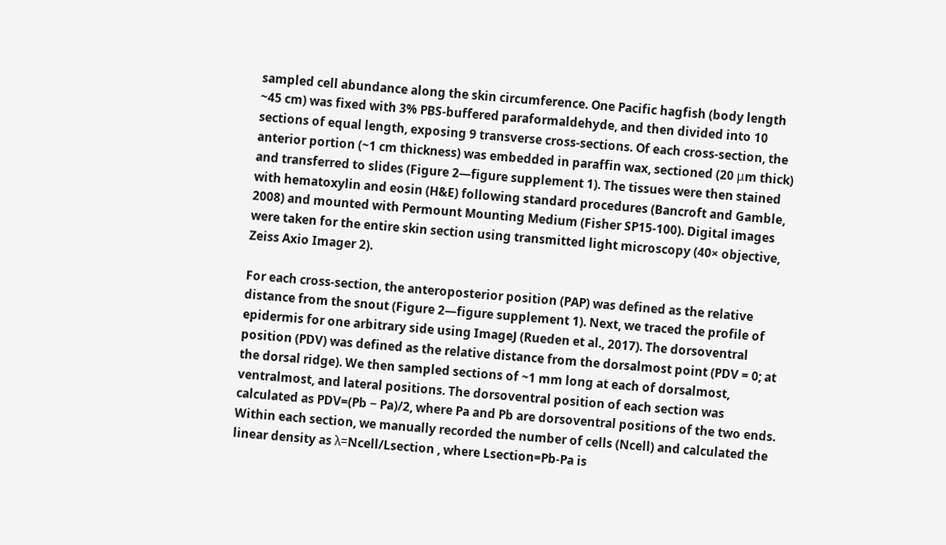sampled cell abundance along the skin circumference. One Pacific hagfish (body length ~45 cm) was fixed with 3% PBS-buffered paraformaldehyde, and then divided into 10 sections of equal length, exposing 9 transverse cross-sections. Of each cross-section, the anterior portion (~1 cm thickness) was embedded in paraffin wax, sectioned (20 μm thick) and transferred to slides (Figure 2—figure supplement 1). The tissues were then stained with hematoxylin and eosin (H&E) following standard procedures (Bancroft and Gamble, 2008) and mounted with Permount Mounting Medium (Fisher SP15-100). Digital images were taken for the entire skin section using transmitted light microscopy (40× objective, Zeiss Axio Imager 2).

For each cross-section, the anteroposterior position (PAP) was defined as the relative distance from the snout (Figure 2—figure supplement 1). Next, we traced the profile of epidermis for one arbitrary side using ImageJ (Rueden et al., 2017). The dorsoventral position (PDV) was defined as the relative distance from the dorsalmost point (PDV = 0; at the dorsal ridge). We then sampled sections of ~1 mm long at each of dorsalmost, ventralmost, and lateral positions. The dorsoventral position of each section was calculated as PDV=(Pb − Pa)/2, where Pa and Pb are dorsoventral positions of the two ends. Within each section, we manually recorded the number of cells (Ncell) and calculated the linear density as λ=Ncell/Lsection , where Lsection=Pb-Pa is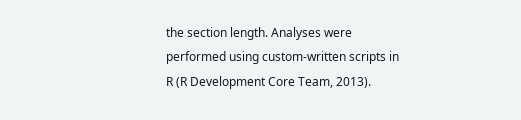the section length. Analyses were performed using custom-written scripts in R (R Development Core Team, 2013).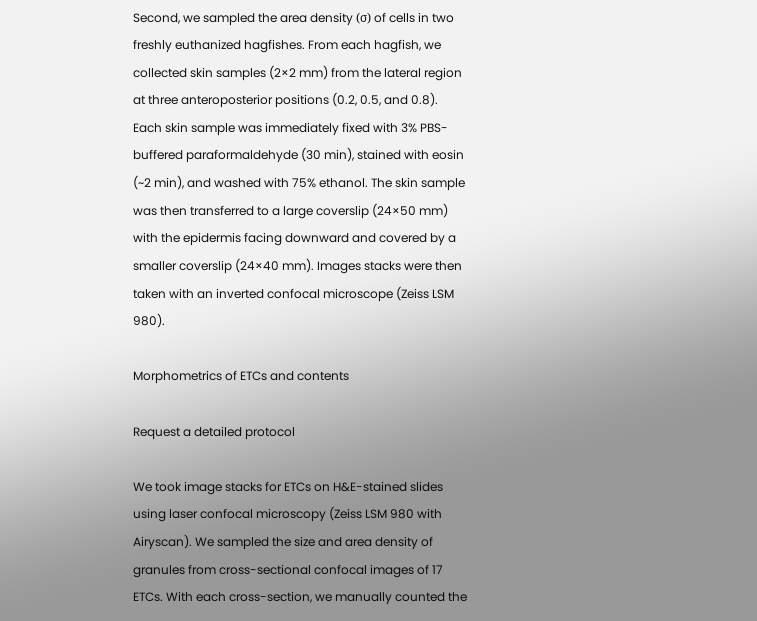Second, we sampled the area density (σ) of cells in two freshly euthanized hagfishes. From each hagfish, we collected skin samples (2×2 mm) from the lateral region at three anteroposterior positions (0.2, 0.5, and 0.8). Each skin sample was immediately fixed with 3% PBS-buffered paraformaldehyde (30 min), stained with eosin (~2 min), and washed with 75% ethanol. The skin sample was then transferred to a large coverslip (24×50 mm) with the epidermis facing downward and covered by a smaller coverslip (24×40 mm). Images stacks were then taken with an inverted confocal microscope (Zeiss LSM 980).

Morphometrics of ETCs and contents

Request a detailed protocol

We took image stacks for ETCs on H&E-stained slides using laser confocal microscopy (Zeiss LSM 980 with Airyscan). We sampled the size and area density of granules from cross-sectional confocal images of 17 ETCs. With each cross-section, we manually counted the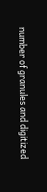number of granules and digitized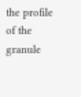the profile of the granule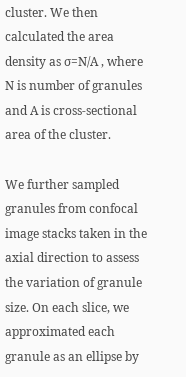cluster. We then calculated the area density as σ=N/A , where N is number of granules and A is cross-sectional area of the cluster.

We further sampled granules from confocal image stacks taken in the axial direction to assess the variation of granule size. On each slice, we approximated each granule as an ellipse by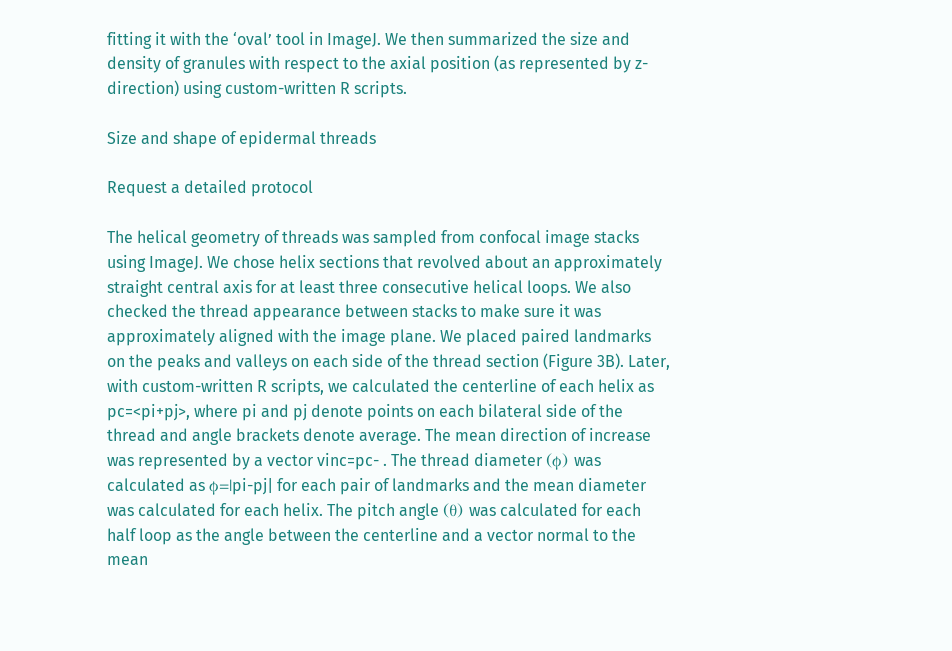fitting it with the ‘oval’ tool in ImageJ. We then summarized the size and density of granules with respect to the axial position (as represented by z-direction) using custom-written R scripts.

Size and shape of epidermal threads

Request a detailed protocol

The helical geometry of threads was sampled from confocal image stacks using ImageJ. We chose helix sections that revolved about an approximately straight central axis for at least three consecutive helical loops. We also checked the thread appearance between stacks to make sure it was approximately aligned with the image plane. We placed paired landmarks on the peaks and valleys on each side of the thread section (Figure 3B). Later, with custom-written R scripts, we calculated the centerline of each helix as pc=<pi+pj>, where pi and pj denote points on each bilateral side of the thread and angle brackets denote average. The mean direction of increase was represented by a vector vinc=pc- . The thread diameter (ϕ) was calculated as ϕ=|pi-pj| for each pair of landmarks and the mean diameter was calculated for each helix. The pitch angle (θ) was calculated for each half loop as the angle between the centerline and a vector normal to the mean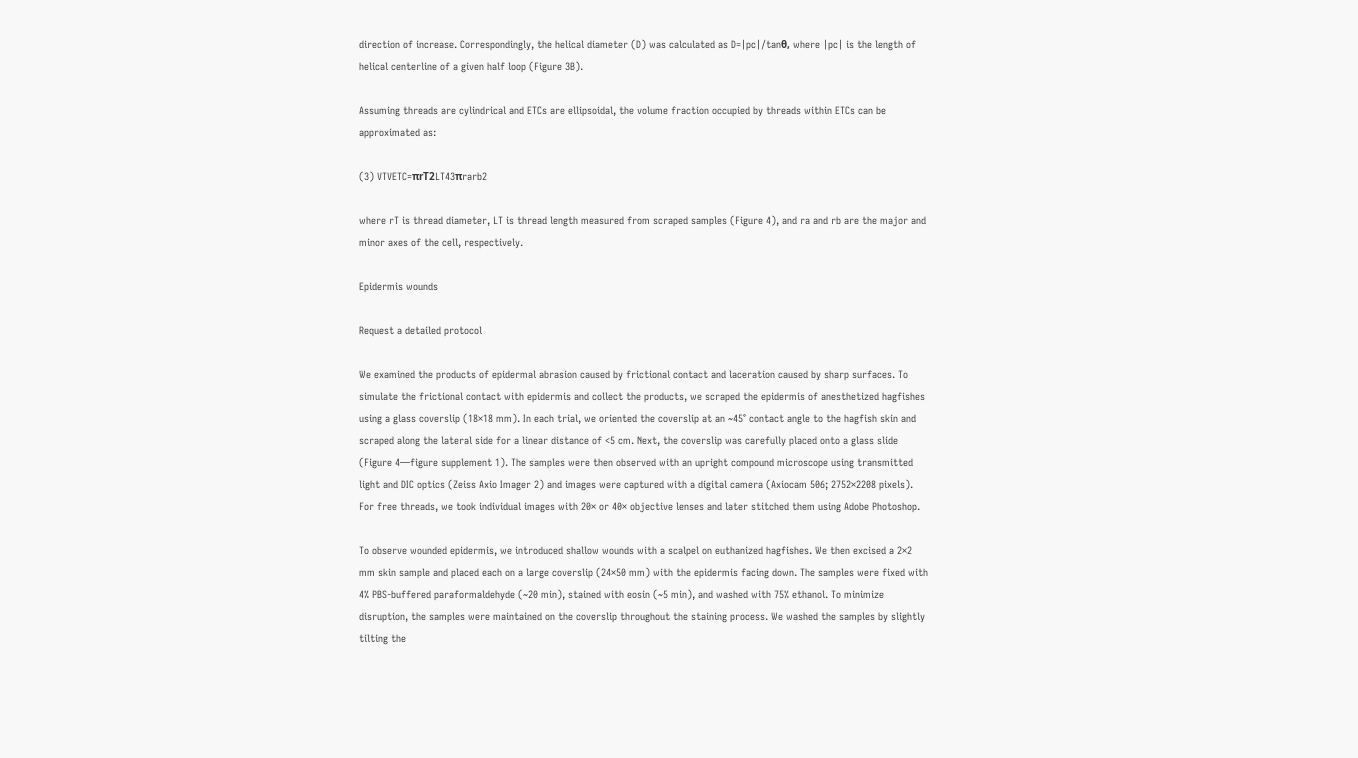direction of increase. Correspondingly, the helical diameter (D) was calculated as D=|pc|/tanθ, where |pc| is the length of helical centerline of a given half loop (Figure 3B).

Assuming threads are cylindrical and ETCs are ellipsoidal, the volume fraction occupied by threads within ETCs can be approximated as:

(3) VTVETC=πrT2LT43πrarb2

where rT is thread diameter, LT is thread length measured from scraped samples (Figure 4), and ra and rb are the major and minor axes of the cell, respectively.

Epidermis wounds

Request a detailed protocol

We examined the products of epidermal abrasion caused by frictional contact and laceration caused by sharp surfaces. To simulate the frictional contact with epidermis and collect the products, we scraped the epidermis of anesthetized hagfishes using a glass coverslip (18×18 mm). In each trial, we oriented the coverslip at an ~45° contact angle to the hagfish skin and scraped along the lateral side for a linear distance of <5 cm. Next, the coverslip was carefully placed onto a glass slide (Figure 4—figure supplement 1). The samples were then observed with an upright compound microscope using transmitted light and DIC optics (Zeiss Axio Imager 2) and images were captured with a digital camera (Axiocam 506; 2752×2208 pixels). For free threads, we took individual images with 20× or 40× objective lenses and later stitched them using Adobe Photoshop.

To observe wounded epidermis, we introduced shallow wounds with a scalpel on euthanized hagfishes. We then excised a 2×2 mm skin sample and placed each on a large coverslip (24×50 mm) with the epidermis facing down. The samples were fixed with 4% PBS-buffered paraformaldehyde (~20 min), stained with eosin (~5 min), and washed with 75% ethanol. To minimize disruption, the samples were maintained on the coverslip throughout the staining process. We washed the samples by slightly tilting the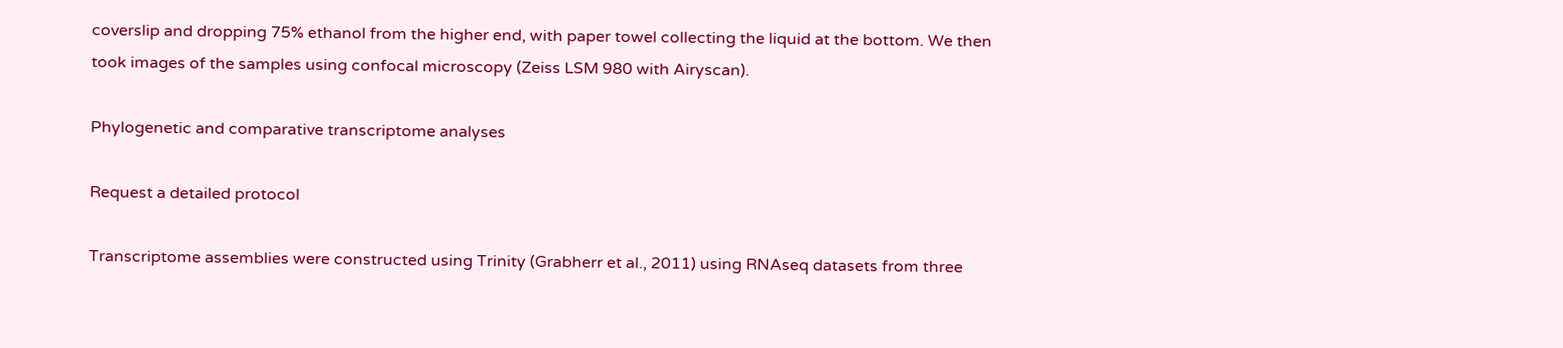coverslip and dropping 75% ethanol from the higher end, with paper towel collecting the liquid at the bottom. We then took images of the samples using confocal microscopy (Zeiss LSM 980 with Airyscan).

Phylogenetic and comparative transcriptome analyses

Request a detailed protocol

Transcriptome assemblies were constructed using Trinity (Grabherr et al., 2011) using RNAseq datasets from three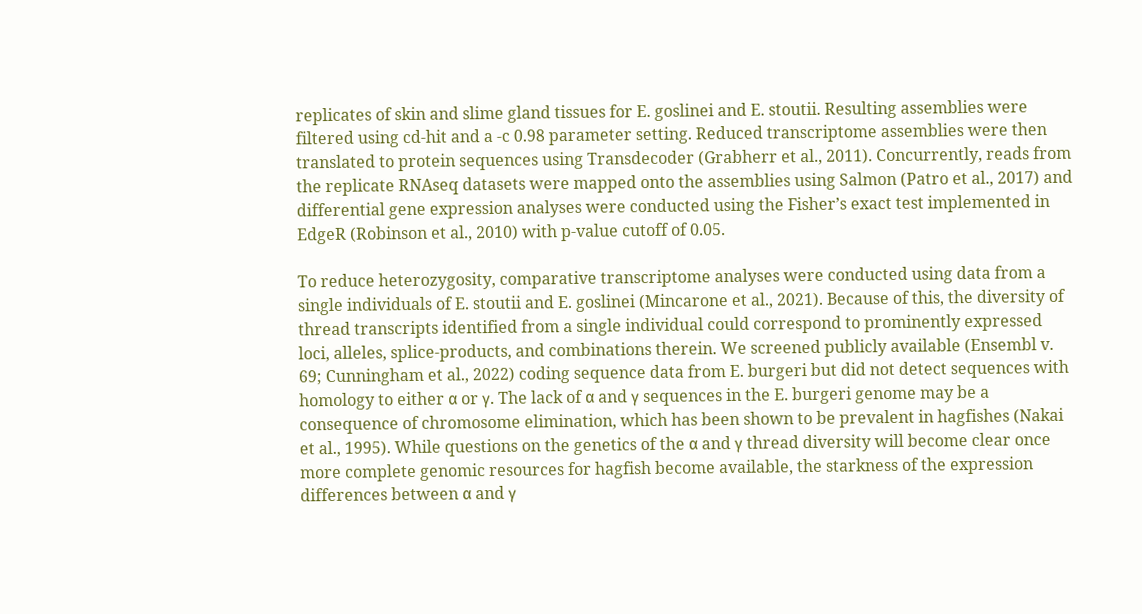replicates of skin and slime gland tissues for E. goslinei and E. stoutii. Resulting assemblies were filtered using cd-hit and a -c 0.98 parameter setting. Reduced transcriptome assemblies were then translated to protein sequences using Transdecoder (Grabherr et al., 2011). Concurrently, reads from the replicate RNAseq datasets were mapped onto the assemblies using Salmon (Patro et al., 2017) and differential gene expression analyses were conducted using the Fisher’s exact test implemented in EdgeR (Robinson et al., 2010) with p-value cutoff of 0.05.

To reduce heterozygosity, comparative transcriptome analyses were conducted using data from a single individuals of E. stoutii and E. goslinei (Mincarone et al., 2021). Because of this, the diversity of thread transcripts identified from a single individual could correspond to prominently expressed loci, alleles, splice-products, and combinations therein. We screened publicly available (Ensembl v. 69; Cunningham et al., 2022) coding sequence data from E. burgeri but did not detect sequences with homology to either α or γ. The lack of α and γ sequences in the E. burgeri genome may be a consequence of chromosome elimination, which has been shown to be prevalent in hagfishes (Nakai et al., 1995). While questions on the genetics of the α and γ thread diversity will become clear once more complete genomic resources for hagfish become available, the starkness of the expression differences between α and γ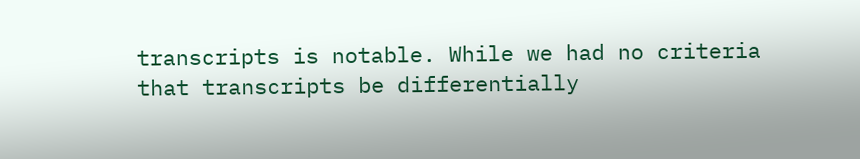transcripts is notable. While we had no criteria that transcripts be differentially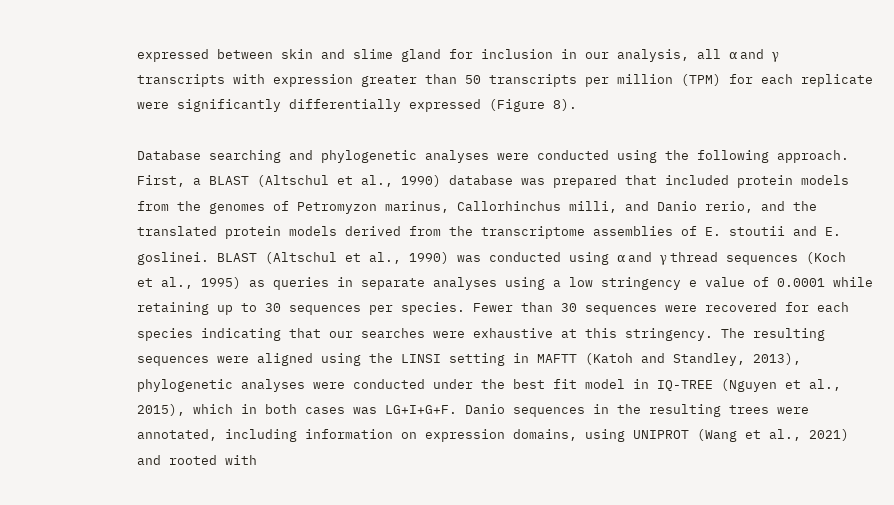expressed between skin and slime gland for inclusion in our analysis, all α and γ transcripts with expression greater than 50 transcripts per million (TPM) for each replicate were significantly differentially expressed (Figure 8).

Database searching and phylogenetic analyses were conducted using the following approach. First, a BLAST (Altschul et al., 1990) database was prepared that included protein models from the genomes of Petromyzon marinus, Callorhinchus milli, and Danio rerio, and the translated protein models derived from the transcriptome assemblies of E. stoutii and E. goslinei. BLAST (Altschul et al., 1990) was conducted using α and γ thread sequences (Koch et al., 1995) as queries in separate analyses using a low stringency e value of 0.0001 while retaining up to 30 sequences per species. Fewer than 30 sequences were recovered for each species indicating that our searches were exhaustive at this stringency. The resulting sequences were aligned using the LINSI setting in MAFTT (Katoh and Standley, 2013), phylogenetic analyses were conducted under the best fit model in IQ-TREE (Nguyen et al., 2015), which in both cases was LG+I+G+F. Danio sequences in the resulting trees were annotated, including information on expression domains, using UNIPROT (Wang et al., 2021) and rooted with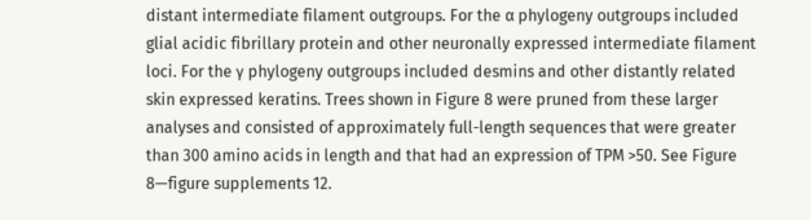distant intermediate filament outgroups. For the α phylogeny outgroups included glial acidic fibrillary protein and other neuronally expressed intermediate filament loci. For the γ phylogeny outgroups included desmins and other distantly related skin expressed keratins. Trees shown in Figure 8 were pruned from these larger analyses and consisted of approximately full-length sequences that were greater than 300 amino acids in length and that had an expression of TPM >50. See Figure 8—figure supplements 12.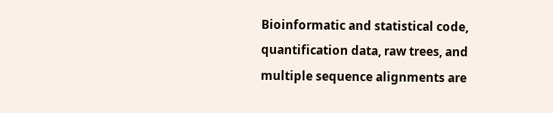Bioinformatic and statistical code, quantification data, raw trees, and multiple sequence alignments are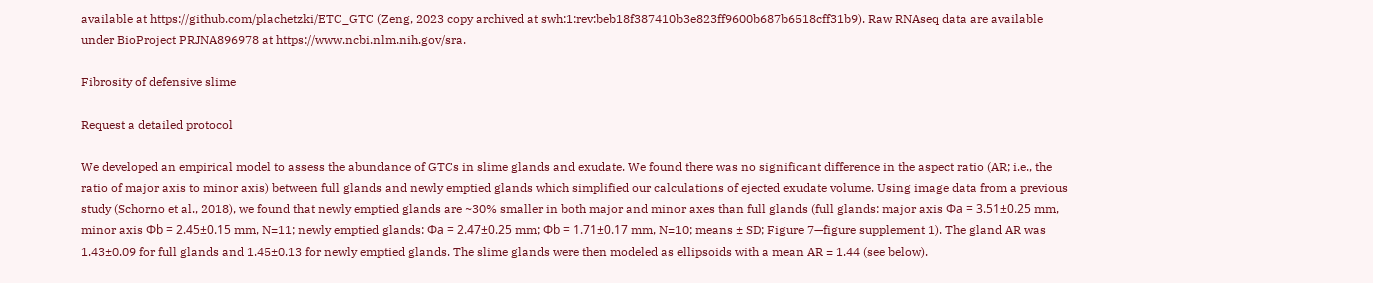available at https://github.com/plachetzki/ETC_GTC (Zeng, 2023 copy archived at swh:1:rev:beb18f387410b3e823ff9600b687b6518cff31b9). Raw RNAseq data are available under BioProject PRJNA896978 at https://www.ncbi.nlm.nih.gov/sra.

Fibrosity of defensive slime

Request a detailed protocol

We developed an empirical model to assess the abundance of GTCs in slime glands and exudate. We found there was no significant difference in the aspect ratio (AR; i.e., the ratio of major axis to minor axis) between full glands and newly emptied glands which simplified our calculations of ejected exudate volume. Using image data from a previous study (Schorno et al., 2018), we found that newly emptied glands are ~30% smaller in both major and minor axes than full glands (full glands: major axis Φa = 3.51±0.25 mm, minor axis Φb = 2.45±0.15 mm, N=11; newly emptied glands: Φa = 2.47±0.25 mm; Φb = 1.71±0.17 mm, N=10; means ± SD; Figure 7—figure supplement 1). The gland AR was 1.43±0.09 for full glands and 1.45±0.13 for newly emptied glands. The slime glands were then modeled as ellipsoids with a mean AR = 1.44 (see below).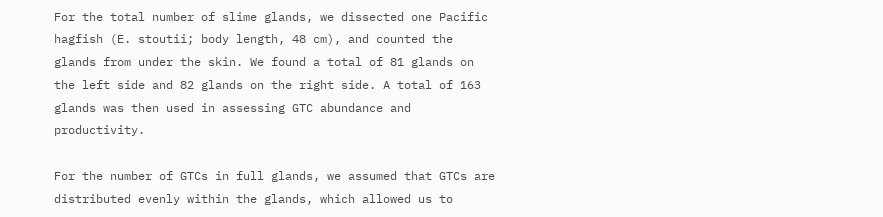For the total number of slime glands, we dissected one Pacific hagfish (E. stoutii; body length, 48 cm), and counted the glands from under the skin. We found a total of 81 glands on the left side and 82 glands on the right side. A total of 163 glands was then used in assessing GTC abundance and productivity.

For the number of GTCs in full glands, we assumed that GTCs are distributed evenly within the glands, which allowed us to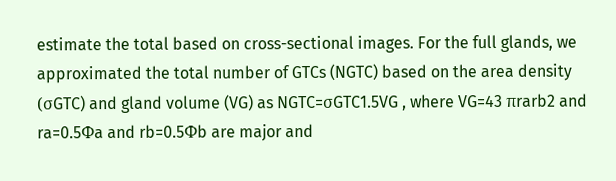estimate the total based on cross-sectional images. For the full glands, we approximated the total number of GTCs (NGTC) based on the area density (σGTC) and gland volume (VG) as NGTC=σGTC1.5VG , where VG=43 πrarb2 and ra=0.5Φa and rb=0.5Φb are major and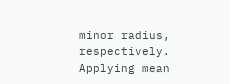minor radius, respectively. Applying mean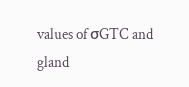values of σGTC and gland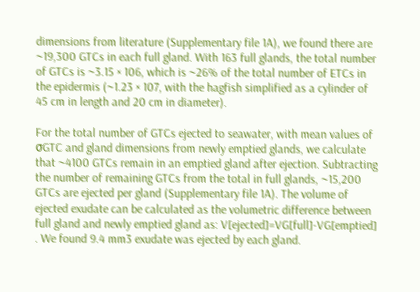dimensions from literature (Supplementary file 1A), we found there are ~19,300 GTCs in each full gland. With 163 full glands, the total number of GTCs is ~3.15 × 106, which is ~26% of the total number of ETCs in the epidermis (~1.23 × 107, with the hagfish simplified as a cylinder of 45 cm in length and 20 cm in diameter).

For the total number of GTCs ejected to seawater, with mean values of σGTC and gland dimensions from newly emptied glands, we calculate that ~4100 GTCs remain in an emptied gland after ejection. Subtracting the number of remaining GTCs from the total in full glands, ~15,200 GTCs are ejected per gland (Supplementary file 1A). The volume of ejected exudate can be calculated as the volumetric difference between full gland and newly emptied gland as: V[ejected]=VG[full]-VG[emptied] . We found 9.4 mm3 exudate was ejected by each gland.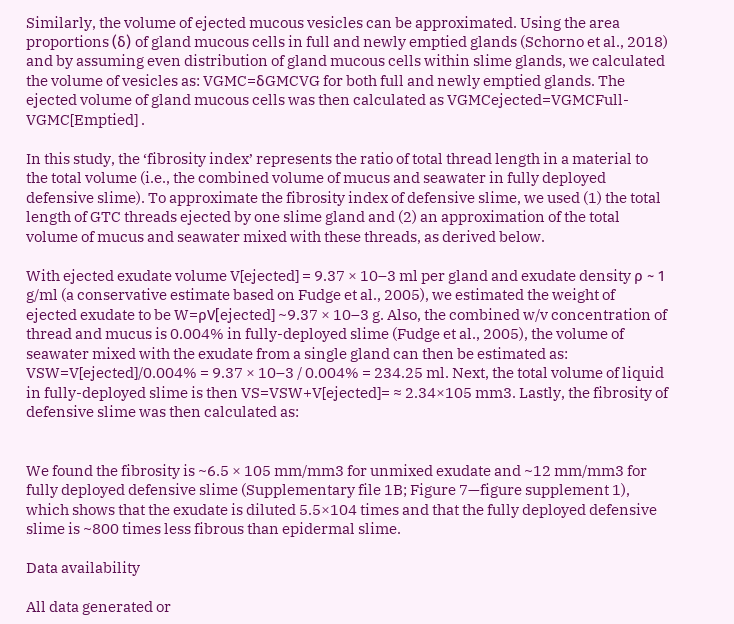Similarly, the volume of ejected mucous vesicles can be approximated. Using the area proportions (δ) of gland mucous cells in full and newly emptied glands (Schorno et al., 2018) and by assuming even distribution of gland mucous cells within slime glands, we calculated the volume of vesicles as: VGMC=δGMCVG for both full and newly emptied glands. The ejected volume of gland mucous cells was then calculated as VGMCejected=VGMCFull-VGMC[Emptied] .

In this study, the ‘fibrosity index’ represents the ratio of total thread length in a material to the total volume (i.e., the combined volume of mucus and seawater in fully deployed defensive slime). To approximate the fibrosity index of defensive slime, we used (1) the total length of GTC threads ejected by one slime gland and (2) an approximation of the total volume of mucus and seawater mixed with these threads, as derived below.

With ejected exudate volume V[ejected] = 9.37 × 10–3 ml per gland and exudate density ρ ~ 1 g/ml (a conservative estimate based on Fudge et al., 2005), we estimated the weight of ejected exudate to be W=ρV[ejected] ~9.37 × 10–3 g. Also, the combined w/v concentration of thread and mucus is 0.004% in fully-deployed slime (Fudge et al., 2005), the volume of seawater mixed with the exudate from a single gland can then be estimated as: VSW=V[ejected]/0.004% = 9.37 × 10–3 / 0.004% = 234.25 ml. Next, the total volume of liquid in fully-deployed slime is then VS=VSW+V[ejected]= ≈ 2.34×105 mm3. Lastly, the fibrosity of defensive slime was then calculated as:


We found the fibrosity is ~6.5 × 105 mm/mm3 for unmixed exudate and ~12 mm/mm3 for fully deployed defensive slime (Supplementary file 1B; Figure 7—figure supplement 1), which shows that the exudate is diluted 5.5×104 times and that the fully deployed defensive slime is ~800 times less fibrous than epidermal slime.

Data availability

All data generated or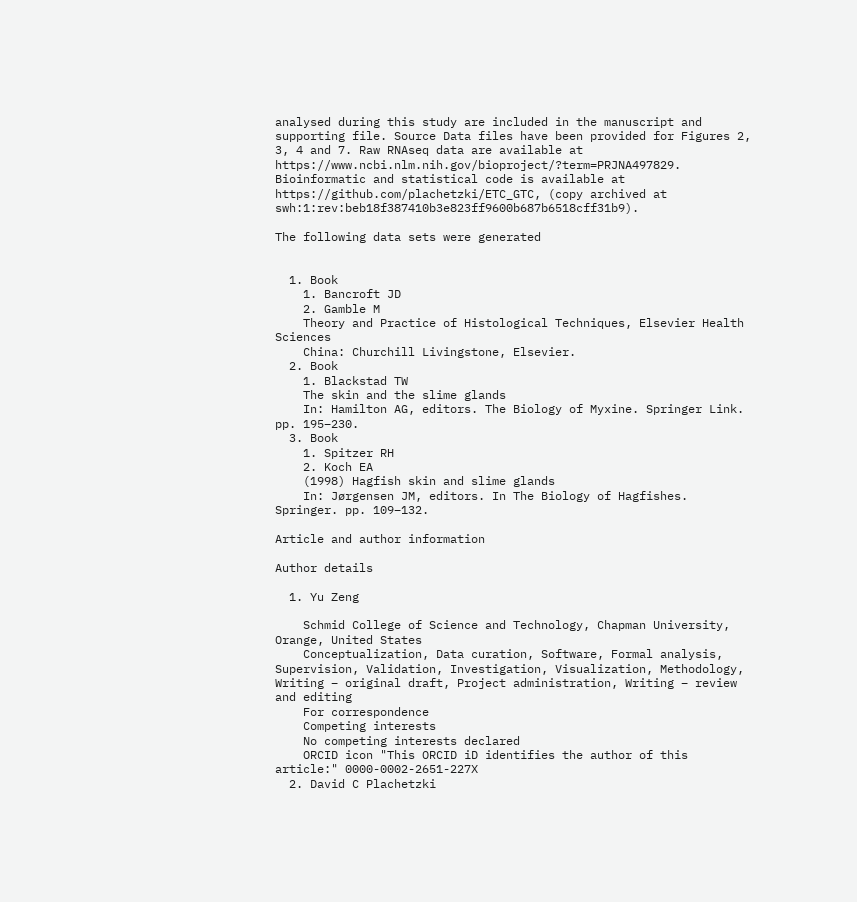analysed during this study are included in the manuscript and supporting file. Source Data files have been provided for Figures 2, 3, 4 and 7. Raw RNAseq data are available at https://www.ncbi.nlm.nih.gov/bioproject/?term=PRJNA497829. Bioinformatic and statistical code is available at https://github.com/plachetzki/ETC_GTC, (copy archived at swh:1:rev:beb18f387410b3e823ff9600b687b6518cff31b9).

The following data sets were generated


  1. Book
    1. Bancroft JD
    2. Gamble M
    Theory and Practice of Histological Techniques, Elsevier Health Sciences
    China: Churchill Livingstone, Elsevier.
  2. Book
    1. Blackstad TW
    The skin and the slime glands
    In: Hamilton AG, editors. The Biology of Myxine. Springer Link. pp. 195–230.
  3. Book
    1. Spitzer RH
    2. Koch EA
    (1998) Hagfish skin and slime glands
    In: Jørgensen JM, editors. In The Biology of Hagfishes. Springer. pp. 109–132.

Article and author information

Author details

  1. Yu Zeng

    Schmid College of Science and Technology, Chapman University, Orange, United States
    Conceptualization, Data curation, Software, Formal analysis, Supervision, Validation, Investigation, Visualization, Methodology, Writing – original draft, Project administration, Writing – review and editing
    For correspondence
    Competing interests
    No competing interests declared
    ORCID icon "This ORCID iD identifies the author of this article:" 0000-0002-2651-227X
  2. David C Plachetzki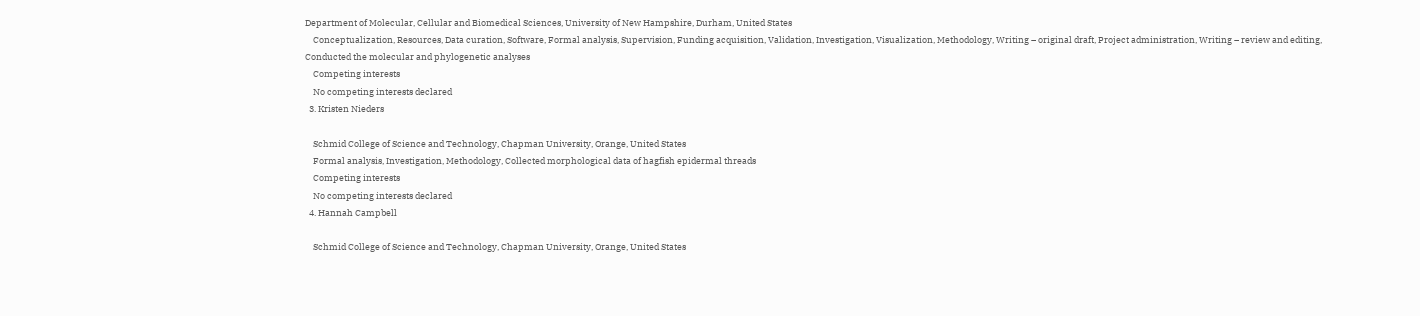Department of Molecular, Cellular and Biomedical Sciences, University of New Hampshire, Durham, United States
    Conceptualization, Resources, Data curation, Software, Formal analysis, Supervision, Funding acquisition, Validation, Investigation, Visualization, Methodology, Writing – original draft, Project administration, Writing – review and editing, Conducted the molecular and phylogenetic analyses
    Competing interests
    No competing interests declared
  3. Kristen Nieders

    Schmid College of Science and Technology, Chapman University, Orange, United States
    Formal analysis, Investigation, Methodology, Collected morphological data of hagfish epidermal threads
    Competing interests
    No competing interests declared
  4. Hannah Campbell

    Schmid College of Science and Technology, Chapman University, Orange, United States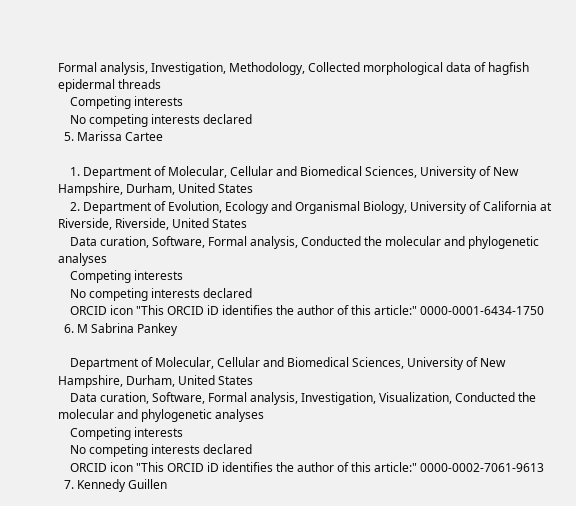Formal analysis, Investigation, Methodology, Collected morphological data of hagfish epidermal threads
    Competing interests
    No competing interests declared
  5. Marissa Cartee

    1. Department of Molecular, Cellular and Biomedical Sciences, University of New Hampshire, Durham, United States
    2. Department of Evolution, Ecology and Organismal Biology, University of California at Riverside, Riverside, United States
    Data curation, Software, Formal analysis, Conducted the molecular and phylogenetic analyses
    Competing interests
    No competing interests declared
    ORCID icon "This ORCID iD identifies the author of this article:" 0000-0001-6434-1750
  6. M Sabrina Pankey

    Department of Molecular, Cellular and Biomedical Sciences, University of New Hampshire, Durham, United States
    Data curation, Software, Formal analysis, Investigation, Visualization, Conducted the molecular and phylogenetic analyses
    Competing interests
    No competing interests declared
    ORCID icon "This ORCID iD identifies the author of this article:" 0000-0002-7061-9613
  7. Kennedy Guillen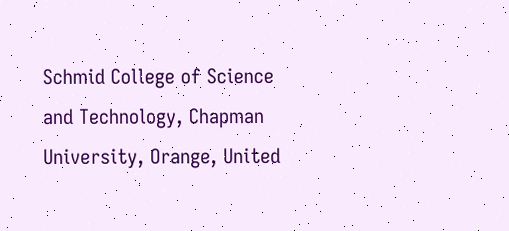Schmid College of Science and Technology, Chapman University, Orange, United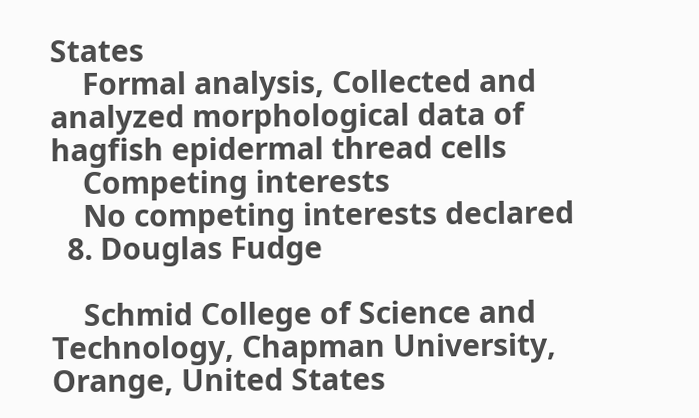States
    Formal analysis, Collected and analyzed morphological data of hagfish epidermal thread cells
    Competing interests
    No competing interests declared
  8. Douglas Fudge

    Schmid College of Science and Technology, Chapman University, Orange, United States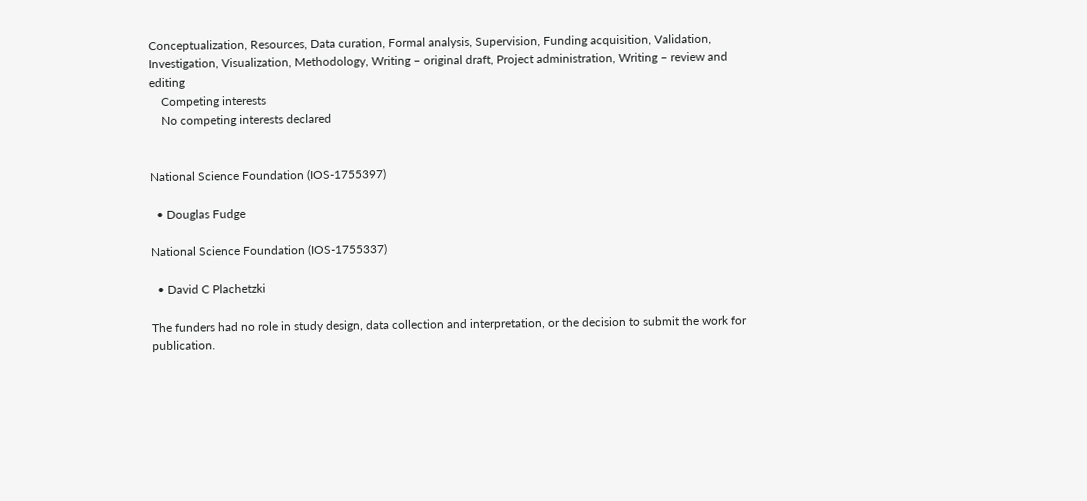Conceptualization, Resources, Data curation, Formal analysis, Supervision, Funding acquisition, Validation, Investigation, Visualization, Methodology, Writing – original draft, Project administration, Writing – review and editing
    Competing interests
    No competing interests declared


National Science Foundation (IOS-1755397)

  • Douglas Fudge

National Science Foundation (IOS-1755337)

  • David C Plachetzki

The funders had no role in study design, data collection and interpretation, or the decision to submit the work for publication.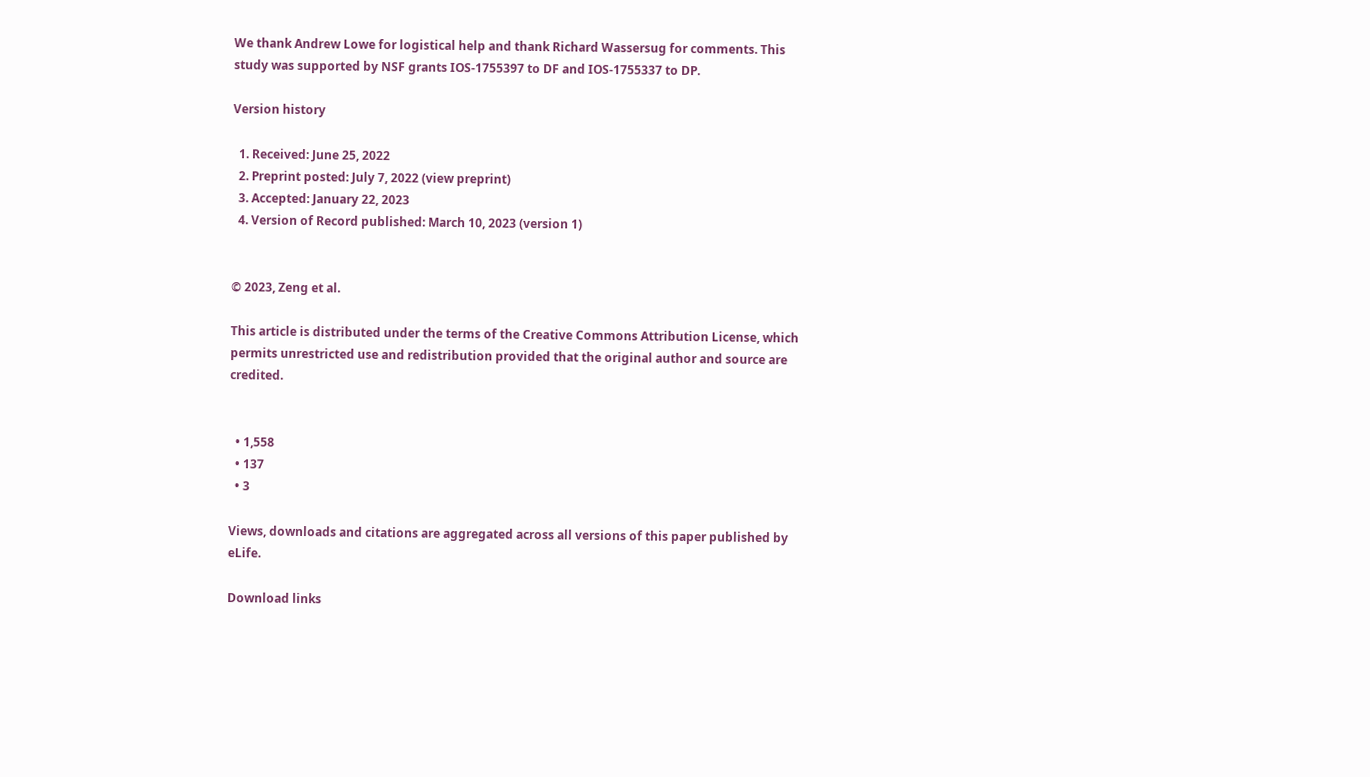We thank Andrew Lowe for logistical help and thank Richard Wassersug for comments. This study was supported by NSF grants IOS-1755397 to DF and IOS-1755337 to DP.

Version history

  1. Received: June 25, 2022
  2. Preprint posted: July 7, 2022 (view preprint)
  3. Accepted: January 22, 2023
  4. Version of Record published: March 10, 2023 (version 1)


© 2023, Zeng et al.

This article is distributed under the terms of the Creative Commons Attribution License, which permits unrestricted use and redistribution provided that the original author and source are credited.


  • 1,558
  • 137
  • 3

Views, downloads and citations are aggregated across all versions of this paper published by eLife.

Download links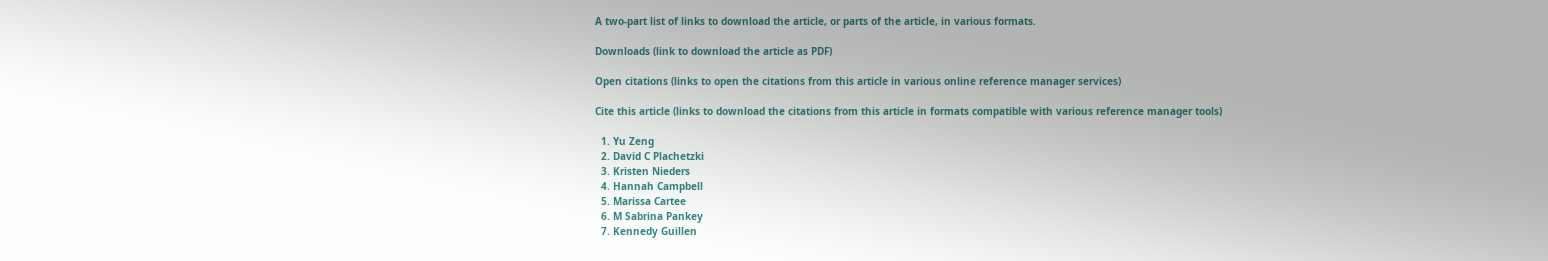A two-part list of links to download the article, or parts of the article, in various formats.

Downloads (link to download the article as PDF)

Open citations (links to open the citations from this article in various online reference manager services)

Cite this article (links to download the citations from this article in formats compatible with various reference manager tools)

  1. Yu Zeng
  2. David C Plachetzki
  3. Kristen Nieders
  4. Hannah Campbell
  5. Marissa Cartee
  6. M Sabrina Pankey
  7. Kennedy Guillen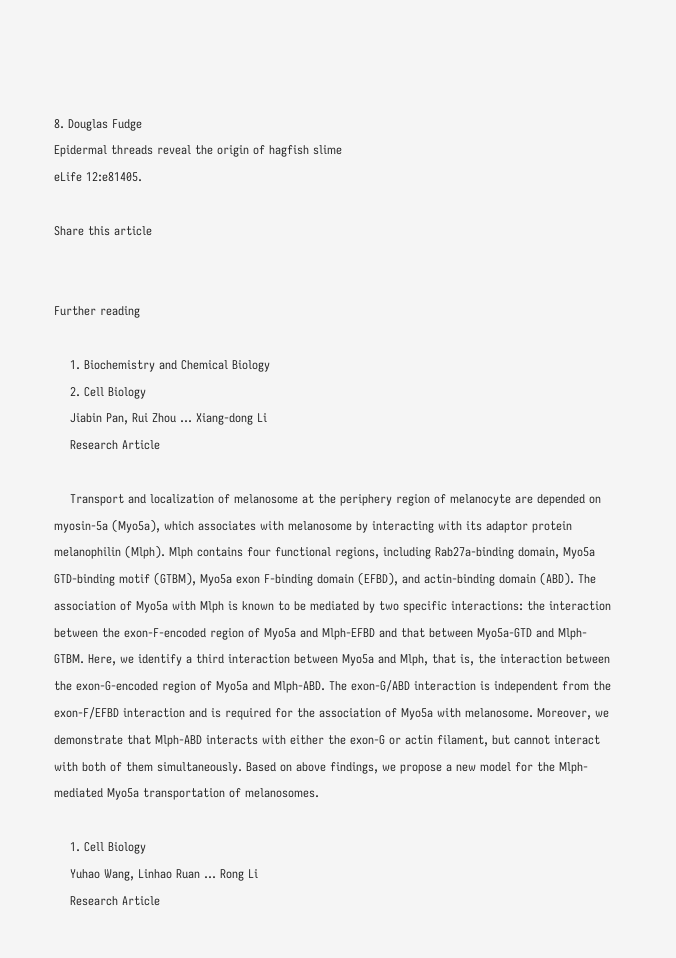8. Douglas Fudge
Epidermal threads reveal the origin of hagfish slime
eLife 12:e81405.

Share this article


Further reading

    1. Biochemistry and Chemical Biology
    2. Cell Biology
    Jiabin Pan, Rui Zhou ... Xiang-dong Li
    Research Article

    Transport and localization of melanosome at the periphery region of melanocyte are depended on myosin-5a (Myo5a), which associates with melanosome by interacting with its adaptor protein melanophilin (Mlph). Mlph contains four functional regions, including Rab27a-binding domain, Myo5a GTD-binding motif (GTBM), Myo5a exon F-binding domain (EFBD), and actin-binding domain (ABD). The association of Myo5a with Mlph is known to be mediated by two specific interactions: the interaction between the exon-F-encoded region of Myo5a and Mlph-EFBD and that between Myo5a-GTD and Mlph-GTBM. Here, we identify a third interaction between Myo5a and Mlph, that is, the interaction between the exon-G-encoded region of Myo5a and Mlph-ABD. The exon-G/ABD interaction is independent from the exon-F/EFBD interaction and is required for the association of Myo5a with melanosome. Moreover, we demonstrate that Mlph-ABD interacts with either the exon-G or actin filament, but cannot interact with both of them simultaneously. Based on above findings, we propose a new model for the Mlph-mediated Myo5a transportation of melanosomes.

    1. Cell Biology
    Yuhao Wang, Linhao Ruan ... Rong Li
    Research Article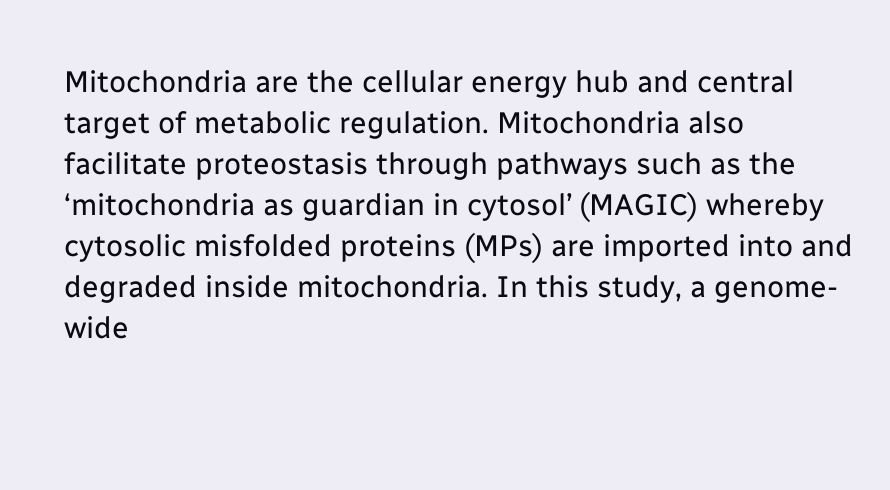Mitochondria are the cellular energy hub and central target of metabolic regulation. Mitochondria also facilitate proteostasis through pathways such as the ‘mitochondria as guardian in cytosol’ (MAGIC) whereby cytosolic misfolded proteins (MPs) are imported into and degraded inside mitochondria. In this study, a genome-wide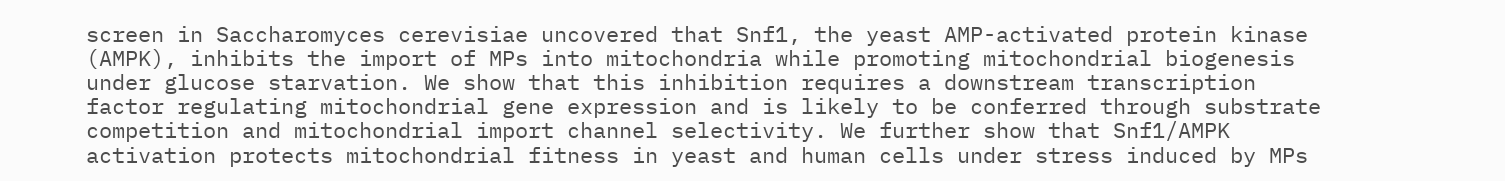screen in Saccharomyces cerevisiae uncovered that Snf1, the yeast AMP-activated protein kinase (AMPK), inhibits the import of MPs into mitochondria while promoting mitochondrial biogenesis under glucose starvation. We show that this inhibition requires a downstream transcription factor regulating mitochondrial gene expression and is likely to be conferred through substrate competition and mitochondrial import channel selectivity. We further show that Snf1/AMPK activation protects mitochondrial fitness in yeast and human cells under stress induced by MPs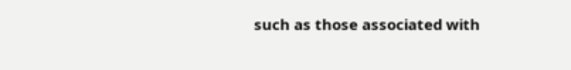such as those associated with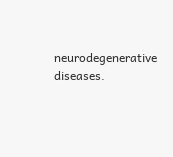neurodegenerative diseases.